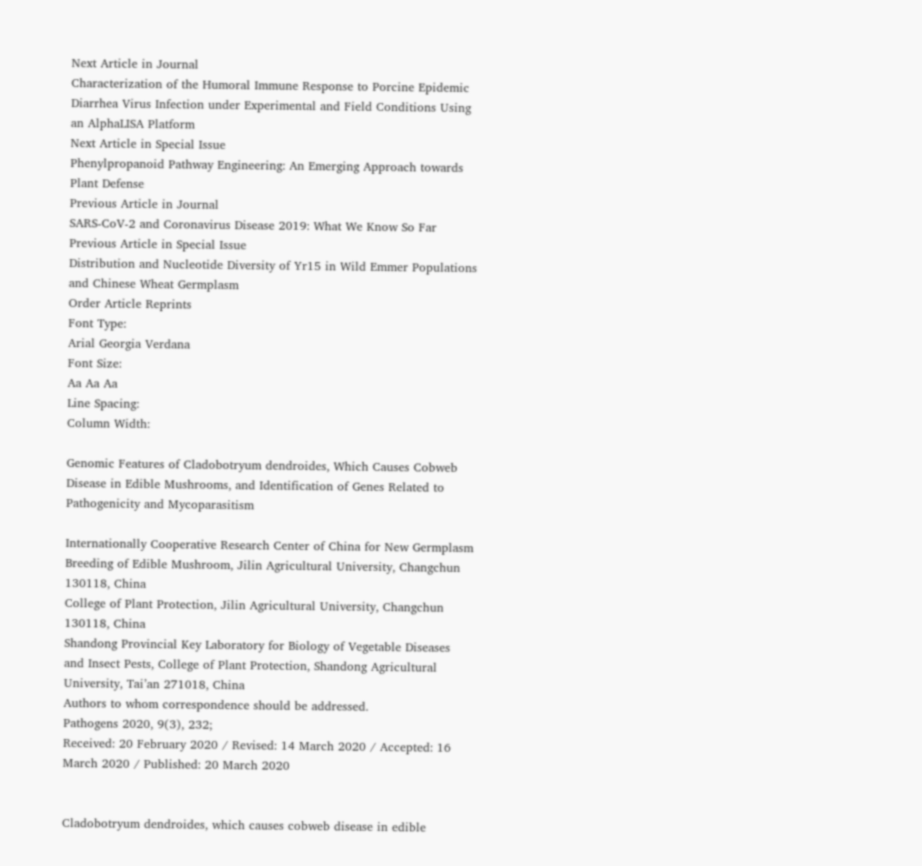Next Article in Journal
Characterization of the Humoral Immune Response to Porcine Epidemic Diarrhea Virus Infection under Experimental and Field Conditions Using an AlphaLISA Platform
Next Article in Special Issue
Phenylpropanoid Pathway Engineering: An Emerging Approach towards Plant Defense
Previous Article in Journal
SARS-CoV-2 and Coronavirus Disease 2019: What We Know So Far
Previous Article in Special Issue
Distribution and Nucleotide Diversity of Yr15 in Wild Emmer Populations and Chinese Wheat Germplasm
Order Article Reprints
Font Type:
Arial Georgia Verdana
Font Size:
Aa Aa Aa
Line Spacing:
Column Width:

Genomic Features of Cladobotryum dendroides, Which Causes Cobweb Disease in Edible Mushrooms, and Identification of Genes Related to Pathogenicity and Mycoparasitism

Internationally Cooperative Research Center of China for New Germplasm Breeding of Edible Mushroom, Jilin Agricultural University, Changchun 130118, China
College of Plant Protection, Jilin Agricultural University, Changchun 130118, China
Shandong Provincial Key Laboratory for Biology of Vegetable Diseases and Insect Pests, College of Plant Protection, Shandong Agricultural University, Tai’an 271018, China
Authors to whom correspondence should be addressed.
Pathogens 2020, 9(3), 232;
Received: 20 February 2020 / Revised: 14 March 2020 / Accepted: 16 March 2020 / Published: 20 March 2020


Cladobotryum dendroides, which causes cobweb disease in edible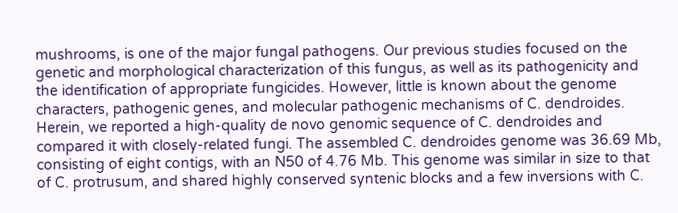mushrooms, is one of the major fungal pathogens. Our previous studies focused on the genetic and morphological characterization of this fungus, as well as its pathogenicity and the identification of appropriate fungicides. However, little is known about the genome characters, pathogenic genes, and molecular pathogenic mechanisms of C. dendroides. Herein, we reported a high-quality de novo genomic sequence of C. dendroides and compared it with closely-related fungi. The assembled C. dendroides genome was 36.69 Mb, consisting of eight contigs, with an N50 of 4.76 Mb. This genome was similar in size to that of C. protrusum, and shared highly conserved syntenic blocks and a few inversions with C.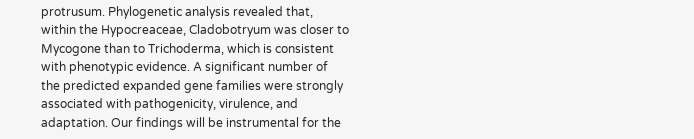protrusum. Phylogenetic analysis revealed that, within the Hypocreaceae, Cladobotryum was closer to Mycogone than to Trichoderma, which is consistent with phenotypic evidence. A significant number of the predicted expanded gene families were strongly associated with pathogenicity, virulence, and adaptation. Our findings will be instrumental for the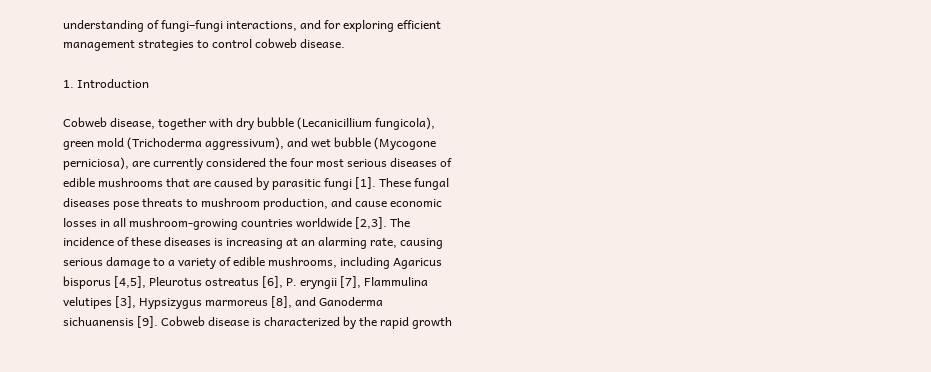understanding of fungi–fungi interactions, and for exploring efficient management strategies to control cobweb disease.

1. Introduction

Cobweb disease, together with dry bubble (Lecanicillium fungicola), green mold (Trichoderma aggressivum), and wet bubble (Mycogone perniciosa), are currently considered the four most serious diseases of edible mushrooms that are caused by parasitic fungi [1]. These fungal diseases pose threats to mushroom production, and cause economic losses in all mushroom-growing countries worldwide [2,3]. The incidence of these diseases is increasing at an alarming rate, causing serious damage to a variety of edible mushrooms, including Agaricus bisporus [4,5], Pleurotus ostreatus [6], P. eryngii [7], Flammulina velutipes [3], Hypsizygus marmoreus [8], and Ganoderma sichuanensis [9]. Cobweb disease is characterized by the rapid growth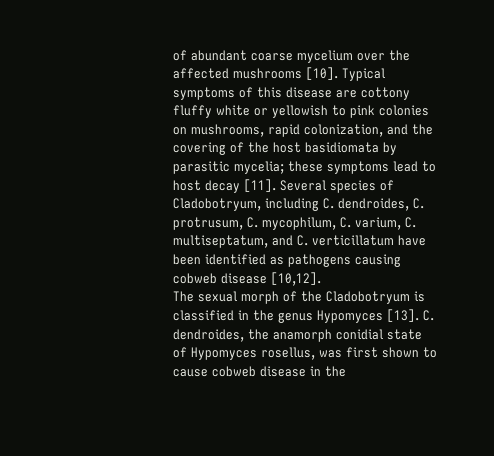of abundant coarse mycelium over the affected mushrooms [10]. Typical symptoms of this disease are cottony fluffy white or yellowish to pink colonies on mushrooms, rapid colonization, and the covering of the host basidiomata by parasitic mycelia; these symptoms lead to host decay [11]. Several species of Cladobotryum, including C. dendroides, C. protrusum, C. mycophilum, C. varium, C. multiseptatum, and C. verticillatum have been identified as pathogens causing cobweb disease [10,12].
The sexual morph of the Cladobotryum is classified in the genus Hypomyces [13]. C. dendroides, the anamorph conidial state of Hypomyces rosellus, was first shown to cause cobweb disease in the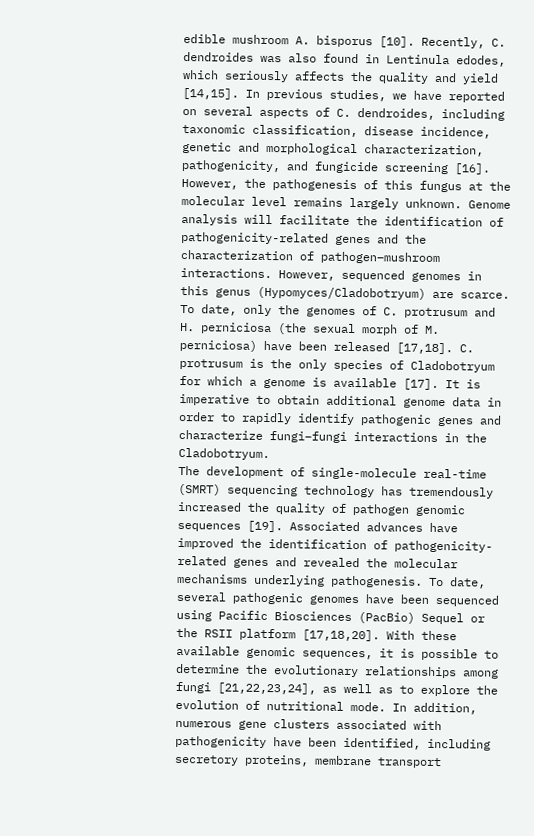edible mushroom A. bisporus [10]. Recently, C. dendroides was also found in Lentinula edodes, which seriously affects the quality and yield [14,15]. In previous studies, we have reported on several aspects of C. dendroides, including taxonomic classification, disease incidence, genetic and morphological characterization, pathogenicity, and fungicide screening [16]. However, the pathogenesis of this fungus at the molecular level remains largely unknown. Genome analysis will facilitate the identification of pathogenicity-related genes and the characterization of pathogen–mushroom interactions. However, sequenced genomes in this genus (Hypomyces/Cladobotryum) are scarce. To date, only the genomes of C. protrusum and H. perniciosa (the sexual morph of M. perniciosa) have been released [17,18]. C. protrusum is the only species of Cladobotryum for which a genome is available [17]. It is imperative to obtain additional genome data in order to rapidly identify pathogenic genes and characterize fungi–fungi interactions in the Cladobotryum.
The development of single-molecule real-time (SMRT) sequencing technology has tremendously increased the quality of pathogen genomic sequences [19]. Associated advances have improved the identification of pathogenicity-related genes and revealed the molecular mechanisms underlying pathogenesis. To date, several pathogenic genomes have been sequenced using Pacific Biosciences (PacBio) Sequel or the RSII platform [17,18,20]. With these available genomic sequences, it is possible to determine the evolutionary relationships among fungi [21,22,23,24], as well as to explore the evolution of nutritional mode. In addition, numerous gene clusters associated with pathogenicity have been identified, including secretory proteins, membrane transport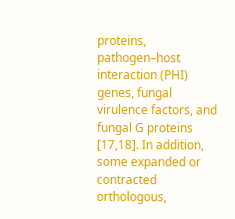proteins, pathogen–host interaction (PHI) genes, fungal virulence factors, and fungal G proteins [17,18]. In addition, some expanded or contracted orthologous,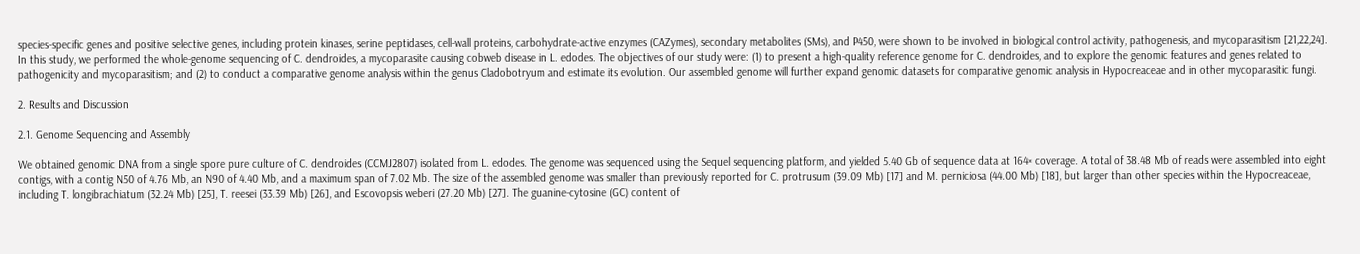species-specific genes and positive selective genes, including protein kinases, serine peptidases, cell-wall proteins, carbohydrate-active enzymes (CAZymes), secondary metabolites (SMs), and P450, were shown to be involved in biological control activity, pathogenesis, and mycoparasitism [21,22,24].
In this study, we performed the whole-genome sequencing of C. dendroides, a mycoparasite causing cobweb disease in L. edodes. The objectives of our study were: (1) to present a high-quality reference genome for C. dendroides, and to explore the genomic features and genes related to pathogenicity and mycoparasitism; and (2) to conduct a comparative genome analysis within the genus Cladobotryum and estimate its evolution. Our assembled genome will further expand genomic datasets for comparative genomic analysis in Hypocreaceae and in other mycoparasitic fungi.

2. Results and Discussion

2.1. Genome Sequencing and Assembly

We obtained genomic DNA from a single spore pure culture of C. dendroides (CCMJ2807) isolated from L. edodes. The genome was sequenced using the Sequel sequencing platform, and yielded 5.40 Gb of sequence data at 164× coverage. A total of 38.48 Mb of reads were assembled into eight contigs, with a contig N50 of 4.76 Mb, an N90 of 4.40 Mb, and a maximum span of 7.02 Mb. The size of the assembled genome was smaller than previously reported for C. protrusum (39.09 Mb) [17] and M. perniciosa (44.00 Mb) [18], but larger than other species within the Hypocreaceae, including T. longibrachiatum (32.24 Mb) [25], T. reesei (33.39 Mb) [26], and Escovopsis weberi (27.20 Mb) [27]. The guanine-cytosine (GC) content of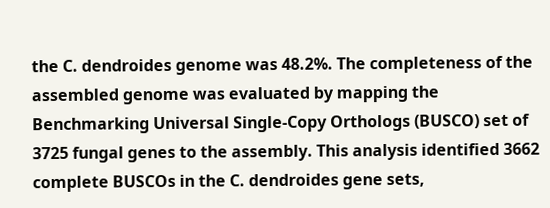the C. dendroides genome was 48.2%. The completeness of the assembled genome was evaluated by mapping the Benchmarking Universal Single-Copy Orthologs (BUSCO) set of 3725 fungal genes to the assembly. This analysis identified 3662 complete BUSCOs in the C. dendroides gene sets,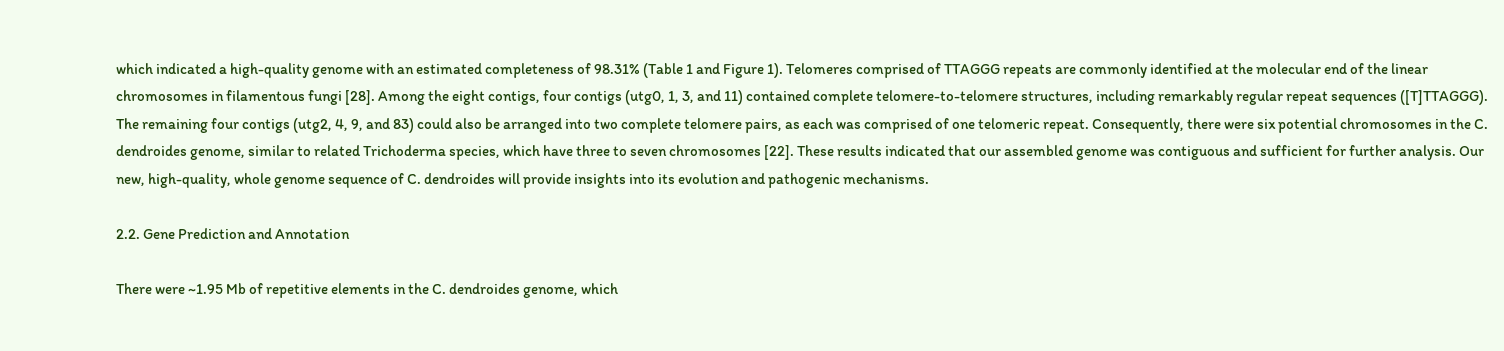which indicated a high-quality genome with an estimated completeness of 98.31% (Table 1 and Figure 1). Telomeres comprised of TTAGGG repeats are commonly identified at the molecular end of the linear chromosomes in filamentous fungi [28]. Among the eight contigs, four contigs (utg0, 1, 3, and 11) contained complete telomere-to-telomere structures, including remarkably regular repeat sequences ([T]TTAGGG). The remaining four contigs (utg2, 4, 9, and 83) could also be arranged into two complete telomere pairs, as each was comprised of one telomeric repeat. Consequently, there were six potential chromosomes in the C. dendroides genome, similar to related Trichoderma species, which have three to seven chromosomes [22]. These results indicated that our assembled genome was contiguous and sufficient for further analysis. Our new, high-quality, whole genome sequence of C. dendroides will provide insights into its evolution and pathogenic mechanisms.

2.2. Gene Prediction and Annotation

There were ~1.95 Mb of repetitive elements in the C. dendroides genome, which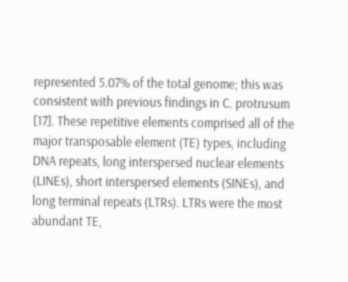represented 5.07% of the total genome; this was consistent with previous findings in C. protrusum [17]. These repetitive elements comprised all of the major transposable element (TE) types, including DNA repeats, long interspersed nuclear elements (LINEs), short interspersed elements (SINEs), and long terminal repeats (LTRs). LTRs were the most abundant TE,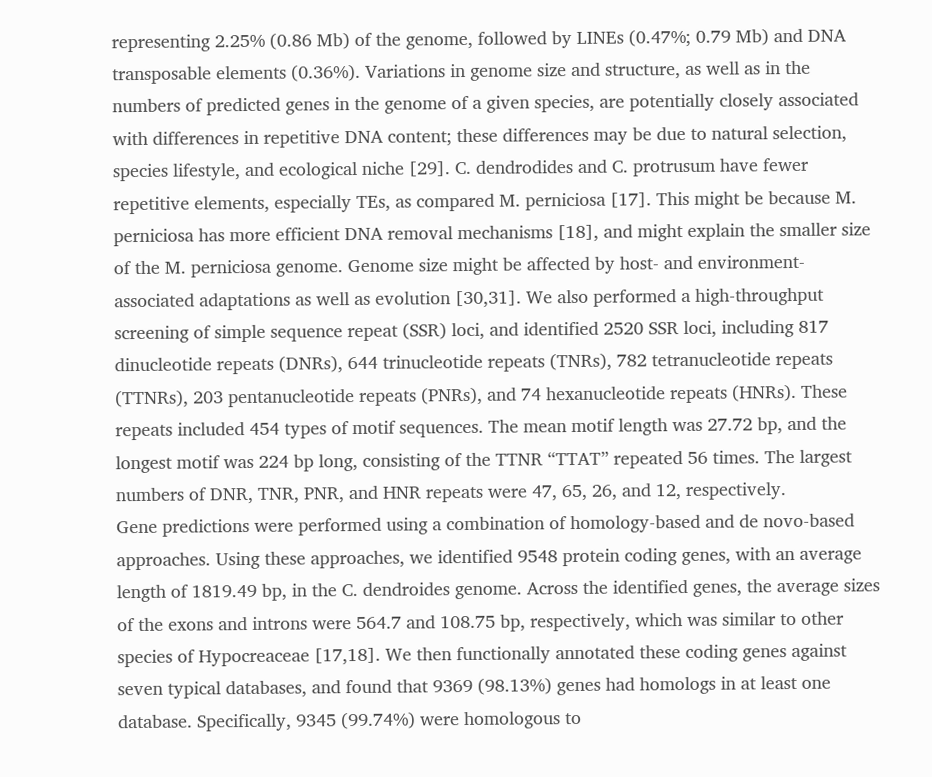representing 2.25% (0.86 Mb) of the genome, followed by LINEs (0.47%; 0.79 Mb) and DNA transposable elements (0.36%). Variations in genome size and structure, as well as in the numbers of predicted genes in the genome of a given species, are potentially closely associated with differences in repetitive DNA content; these differences may be due to natural selection, species lifestyle, and ecological niche [29]. C. dendrodides and C. protrusum have fewer repetitive elements, especially TEs, as compared M. perniciosa [17]. This might be because M. perniciosa has more efficient DNA removal mechanisms [18], and might explain the smaller size of the M. perniciosa genome. Genome size might be affected by host- and environment-associated adaptations as well as evolution [30,31]. We also performed a high-throughput screening of simple sequence repeat (SSR) loci, and identified 2520 SSR loci, including 817 dinucleotide repeats (DNRs), 644 trinucleotide repeats (TNRs), 782 tetranucleotide repeats (TTNRs), 203 pentanucleotide repeats (PNRs), and 74 hexanucleotide repeats (HNRs). These repeats included 454 types of motif sequences. The mean motif length was 27.72 bp, and the longest motif was 224 bp long, consisting of the TTNR “TTAT” repeated 56 times. The largest numbers of DNR, TNR, PNR, and HNR repeats were 47, 65, 26, and 12, respectively.
Gene predictions were performed using a combination of homology-based and de novo-based approaches. Using these approaches, we identified 9548 protein coding genes, with an average length of 1819.49 bp, in the C. dendroides genome. Across the identified genes, the average sizes of the exons and introns were 564.7 and 108.75 bp, respectively, which was similar to other species of Hypocreaceae [17,18]. We then functionally annotated these coding genes against seven typical databases, and found that 9369 (98.13%) genes had homologs in at least one database. Specifically, 9345 (99.74%) were homologous to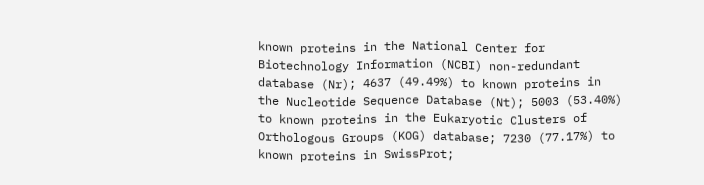known proteins in the National Center for Biotechnology Information (NCBI) non-redundant database (Nr); 4637 (49.49%) to known proteins in the Nucleotide Sequence Database (Nt); 5003 (53.40%) to known proteins in the Eukaryotic Clusters of Orthologous Groups (KOG) database; 7230 (77.17%) to known proteins in SwissProt;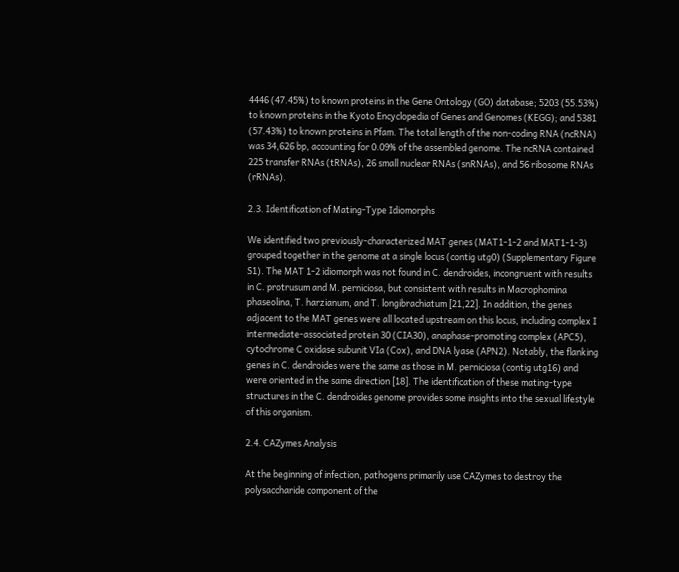4446 (47.45%) to known proteins in the Gene Ontology (GO) database; 5203 (55.53%) to known proteins in the Kyoto Encyclopedia of Genes and Genomes (KEGG); and 5381 (57.43%) to known proteins in Pfam. The total length of the non-coding RNA (ncRNA) was 34,626 bp, accounting for 0.09% of the assembled genome. The ncRNA contained 225 transfer RNAs (tRNAs), 26 small nuclear RNAs (snRNAs), and 56 ribosome RNAs (rRNAs).

2.3. Identification of Mating-Type Idiomorphs

We identified two previously-characterized MAT genes (MAT1-1-2 and MAT1-1-3) grouped together in the genome at a single locus (contig utg0) (Supplementary Figure S1). The MAT 1-2 idiomorph was not found in C. dendroides, incongruent with results in C. protrusum and M. perniciosa, but consistent with results in Macrophomina phaseolina, T. harzianum, and T. longibrachiatum [21,22]. In addition, the genes adjacent to the MAT genes were all located upstream on this locus, including complex I intermediate-associated protein 30 (CIA30), anaphase-promoting complex (APC5), cytochrome C oxidase subunit VIa (Cox), and DNA lyase (APN2). Notably, the flanking genes in C. dendroides were the same as those in M. perniciosa (contig utg16) and were oriented in the same direction [18]. The identification of these mating-type structures in the C. dendroides genome provides some insights into the sexual lifestyle of this organism.

2.4. CAZymes Analysis

At the beginning of infection, pathogens primarily use CAZymes to destroy the polysaccharide component of the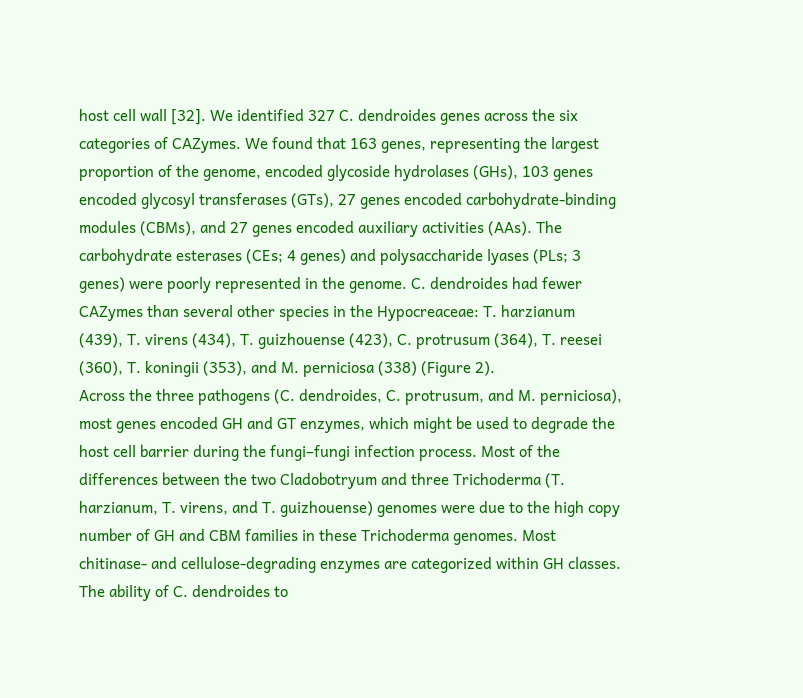host cell wall [32]. We identified 327 C. dendroides genes across the six categories of CAZymes. We found that 163 genes, representing the largest proportion of the genome, encoded glycoside hydrolases (GHs), 103 genes encoded glycosyl transferases (GTs), 27 genes encoded carbohydrate-binding modules (CBMs), and 27 genes encoded auxiliary activities (AAs). The carbohydrate esterases (CEs; 4 genes) and polysaccharide lyases (PLs; 3 genes) were poorly represented in the genome. C. dendroides had fewer CAZymes than several other species in the Hypocreaceae: T. harzianum (439), T. virens (434), T. guizhouense (423), C. protrusum (364), T. reesei (360), T. koningii (353), and M. perniciosa (338) (Figure 2).
Across the three pathogens (C. dendroides, C. protrusum, and M. perniciosa), most genes encoded GH and GT enzymes, which might be used to degrade the host cell barrier during the fungi–fungi infection process. Most of the differences between the two Cladobotryum and three Trichoderma (T. harzianum, T. virens, and T. guizhouense) genomes were due to the high copy number of GH and CBM families in these Trichoderma genomes. Most chitinase- and cellulose-degrading enzymes are categorized within GH classes. The ability of C. dendroides to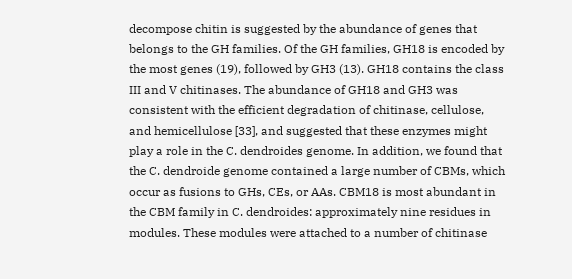decompose chitin is suggested by the abundance of genes that belongs to the GH families. Of the GH families, GH18 is encoded by the most genes (19), followed by GH3 (13). GH18 contains the class III and V chitinases. The abundance of GH18 and GH3 was consistent with the efficient degradation of chitinase, cellulose, and hemicellulose [33], and suggested that these enzymes might play a role in the C. dendroides genome. In addition, we found that the C. dendroide genome contained a large number of CBMs, which occur as fusions to GHs, CEs, or AAs. CBM18 is most abundant in the CBM family in C. dendroides: approximately nine residues in modules. These modules were attached to a number of chitinase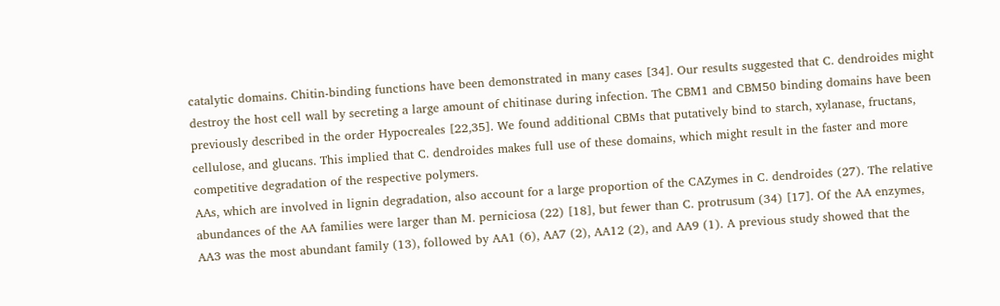catalytic domains. Chitin-binding functions have been demonstrated in many cases [34]. Our results suggested that C. dendroides might destroy the host cell wall by secreting a large amount of chitinase during infection. The CBM1 and CBM50 binding domains have been previously described in the order Hypocreales [22,35]. We found additional CBMs that putatively bind to starch, xylanase, fructans, cellulose, and glucans. This implied that C. dendroides makes full use of these domains, which might result in the faster and more competitive degradation of the respective polymers.
AAs, which are involved in lignin degradation, also account for a large proportion of the CAZymes in C. dendroides (27). The relative abundances of the AA families were larger than M. perniciosa (22) [18], but fewer than C. protrusum (34) [17]. Of the AA enzymes, AA3 was the most abundant family (13), followed by AA1 (6), AA7 (2), AA12 (2), and AA9 (1). A previous study showed that the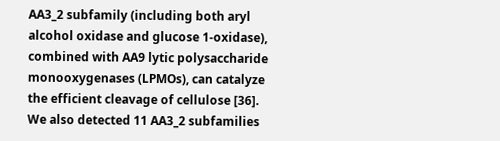AA3_2 subfamily (including both aryl alcohol oxidase and glucose 1-oxidase), combined with AA9 lytic polysaccharide monooxygenases (LPMOs), can catalyze the efficient cleavage of cellulose [36]. We also detected 11 AA3_2 subfamilies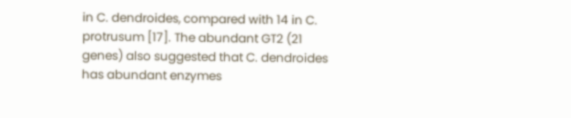in C. dendroides, compared with 14 in C. protrusum [17]. The abundant GT2 (21 genes) also suggested that C. dendroides has abundant enzymes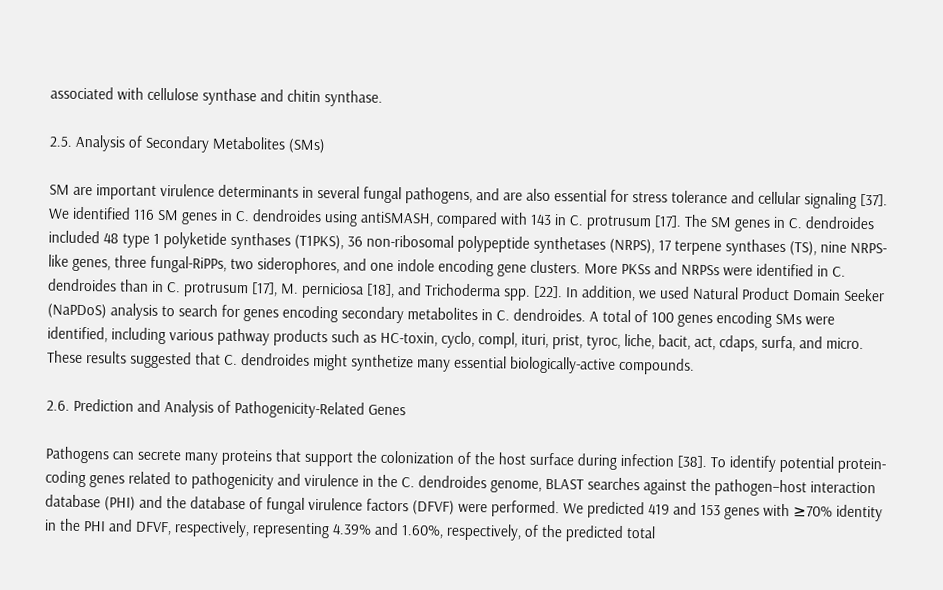associated with cellulose synthase and chitin synthase.

2.5. Analysis of Secondary Metabolites (SMs)

SM are important virulence determinants in several fungal pathogens, and are also essential for stress tolerance and cellular signaling [37]. We identified 116 SM genes in C. dendroides using antiSMASH, compared with 143 in C. protrusum [17]. The SM genes in C. dendroides included 48 type 1 polyketide synthases (T1PKS), 36 non-ribosomal polypeptide synthetases (NRPS), 17 terpene synthases (TS), nine NRPS-like genes, three fungal-RiPPs, two siderophores, and one indole encoding gene clusters. More PKSs and NRPSs were identified in C. dendroides than in C. protrusum [17], M. perniciosa [18], and Trichoderma spp. [22]. In addition, we used Natural Product Domain Seeker (NaPDoS) analysis to search for genes encoding secondary metabolites in C. dendroides. A total of 100 genes encoding SMs were identified, including various pathway products such as HC-toxin, cyclo, compl, ituri, prist, tyroc, liche, bacit, act, cdaps, surfa, and micro. These results suggested that C. dendroides might synthetize many essential biologically-active compounds.

2.6. Prediction and Analysis of Pathogenicity-Related Genes

Pathogens can secrete many proteins that support the colonization of the host surface during infection [38]. To identify potential protein-coding genes related to pathogenicity and virulence in the C. dendroides genome, BLAST searches against the pathogen–host interaction database (PHI) and the database of fungal virulence factors (DFVF) were performed. We predicted 419 and 153 genes with ≥70% identity in the PHI and DFVF, respectively, representing 4.39% and 1.60%, respectively, of the predicted total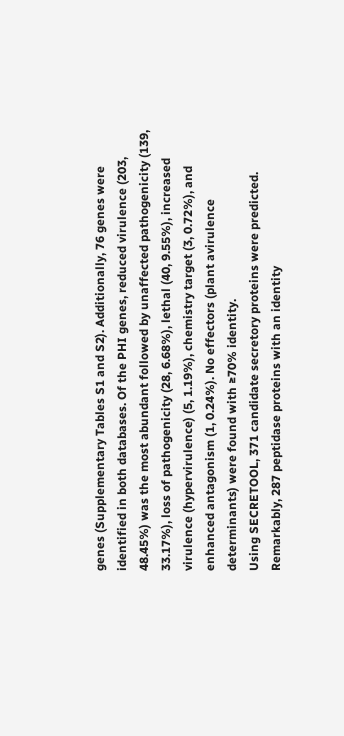genes (Supplementary Tables S1 and S2). Additionally, 76 genes were identified in both databases. Of the PHI genes, reduced virulence (203, 48.45%) was the most abundant followed by unaffected pathogenicity (139, 33.17%), loss of pathogenicity (28, 6.68%), lethal (40, 9.55%), increased virulence (hypervirulence) (5, 1.19%), chemistry target (3, 0.72%), and enhanced antagonism (1, 0.24%). No effectors (plant avirulence determinants) were found with ≥70% identity.
Using SECRETOOL, 371 candidate secretory proteins were predicted. Remarkably, 287 peptidase proteins with an identity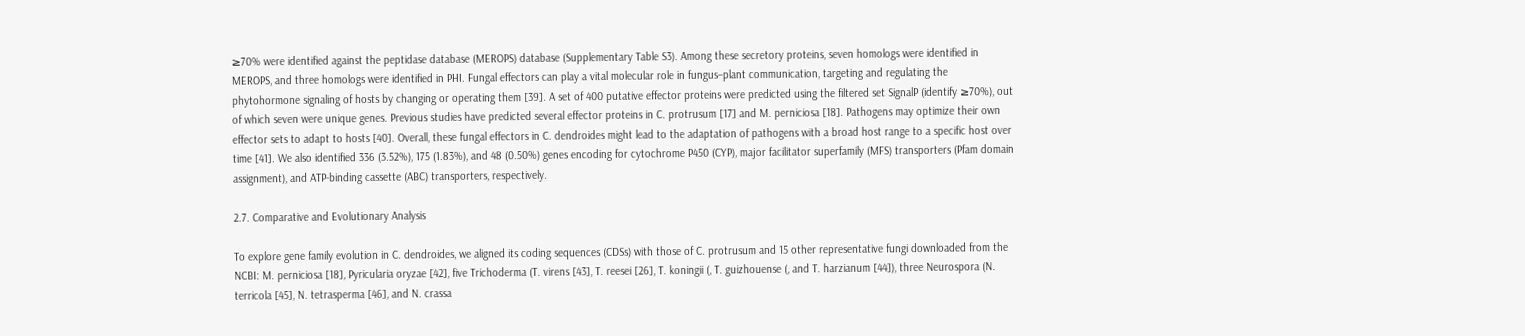≥70% were identified against the peptidase database (MEROPS) database (Supplementary Table S3). Among these secretory proteins, seven homologs were identified in MEROPS, and three homologs were identified in PHI. Fungal effectors can play a vital molecular role in fungus–plant communication, targeting and regulating the phytohormone signaling of hosts by changing or operating them [39]. A set of 400 putative effector proteins were predicted using the filtered set SignalP (identify ≥70%), out of which seven were unique genes. Previous studies have predicted several effector proteins in C. protrusum [17] and M. perniciosa [18]. Pathogens may optimize their own effector sets to adapt to hosts [40]. Overall, these fungal effectors in C. dendroides might lead to the adaptation of pathogens with a broad host range to a specific host over time [41]. We also identified 336 (3.52%), 175 (1.83%), and 48 (0.50%) genes encoding for cytochrome P450 (CYP), major facilitator superfamily (MFS) transporters (Pfam domain assignment), and ATP-binding cassette (ABC) transporters, respectively.

2.7. Comparative and Evolutionary Analysis

To explore gene family evolution in C. dendroides, we aligned its coding sequences (CDSs) with those of C. protrusum and 15 other representative fungi downloaded from the NCBI: M. perniciosa [18], Pyricularia oryzae [42], five Trichoderma (T. virens [43], T. reesei [26], T. koningii (, T. guizhouense (, and T. harzianum [44]), three Neurospora (N. terricola [45], N. tetrasperma [46], and N. crassa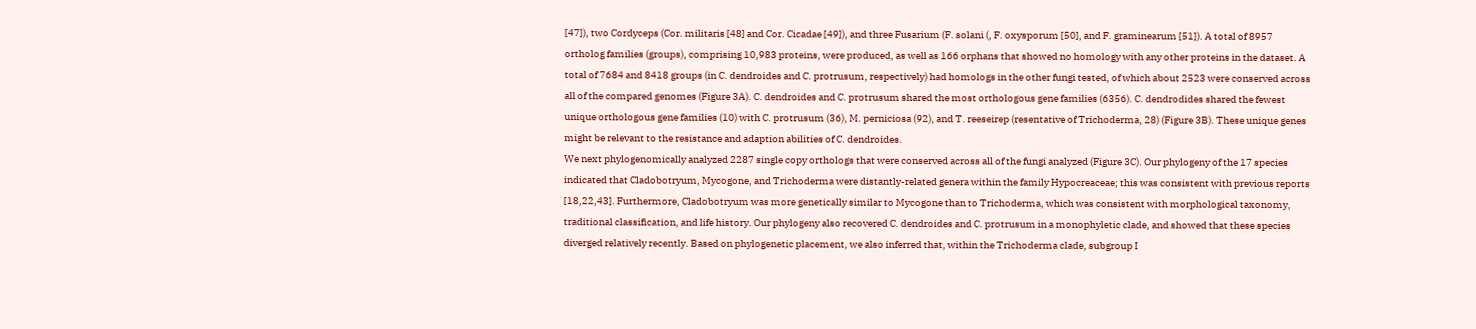[47]), two Cordyceps (Cor. militaris [48] and Cor. Cicadae [49]), and three Fusarium (F. solani (, F. oxysporum [50], and F. graminearum [51]). A total of 8957 ortholog families (groups), comprising 10,983 proteins, were produced, as well as 166 orphans that showed no homology with any other proteins in the dataset. A total of 7684 and 8418 groups (in C. dendroides and C. protrusum, respectively) had homologs in the other fungi tested, of which about 2523 were conserved across all of the compared genomes (Figure 3A). C. dendroides and C. protrusum shared the most orthologous gene families (6356). C. dendrodides shared the fewest unique orthologous gene families (10) with C. protrusum (36), M. perniciosa (92), and T. reeseirep (resentative of Trichoderma, 28) (Figure 3B). These unique genes might be relevant to the resistance and adaption abilities of C. dendroides.
We next phylogenomically analyzed 2287 single copy orthologs that were conserved across all of the fungi analyzed (Figure 3C). Our phylogeny of the 17 species indicated that Cladobotryum, Mycogone, and Trichoderma were distantly-related genera within the family Hypocreaceae; this was consistent with previous reports [18,22,43]. Furthermore, Cladobotryum was more genetically similar to Mycogone than to Trichoderma, which was consistent with morphological taxonomy, traditional classification, and life history. Our phylogeny also recovered C. dendroides and C. protrusum in a monophyletic clade, and showed that these species diverged relatively recently. Based on phylogenetic placement, we also inferred that, within the Trichoderma clade, subgroup I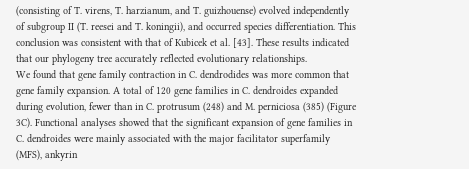(consisting of T. virens, T. harzianum, and T. guizhouense) evolved independently of subgroup II (T. reesei and T. koningii), and occurred species differentiation. This conclusion was consistent with that of Kubicek et al. [43]. These results indicated that our phylogeny tree accurately reflected evolutionary relationships.
We found that gene family contraction in C. dendrodides was more common that gene family expansion. A total of 120 gene families in C. dendroides expanded during evolution, fewer than in C. protrusum (248) and M. perniciosa (385) (Figure 3C). Functional analyses showed that the significant expansion of gene families in C. dendroides were mainly associated with the major facilitator superfamily (MFS), ankyrin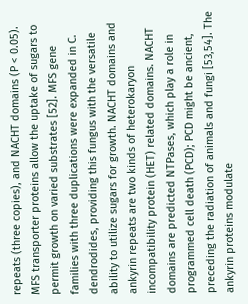repeats (three copies), and NACHT domains (P < 0.05). MFS transporter proteins allow the uptake of sugars to permit growth on varied substrates [52]. MFS gene families with three duplications were expanded in C. dendrodides, providing this fungus with the versatile ability to utilize sugars for growth. NACHT domains and ankyrin repeats are two kinds of heterokaryon incompatibility protein (HET) related domains. NACHT domains are predicted NTPases, which play a role in programmed cell death (PCD); PCD might be ancient, preceding the radiation of animals and fungi [53,54]. The ankyrin proteins modulate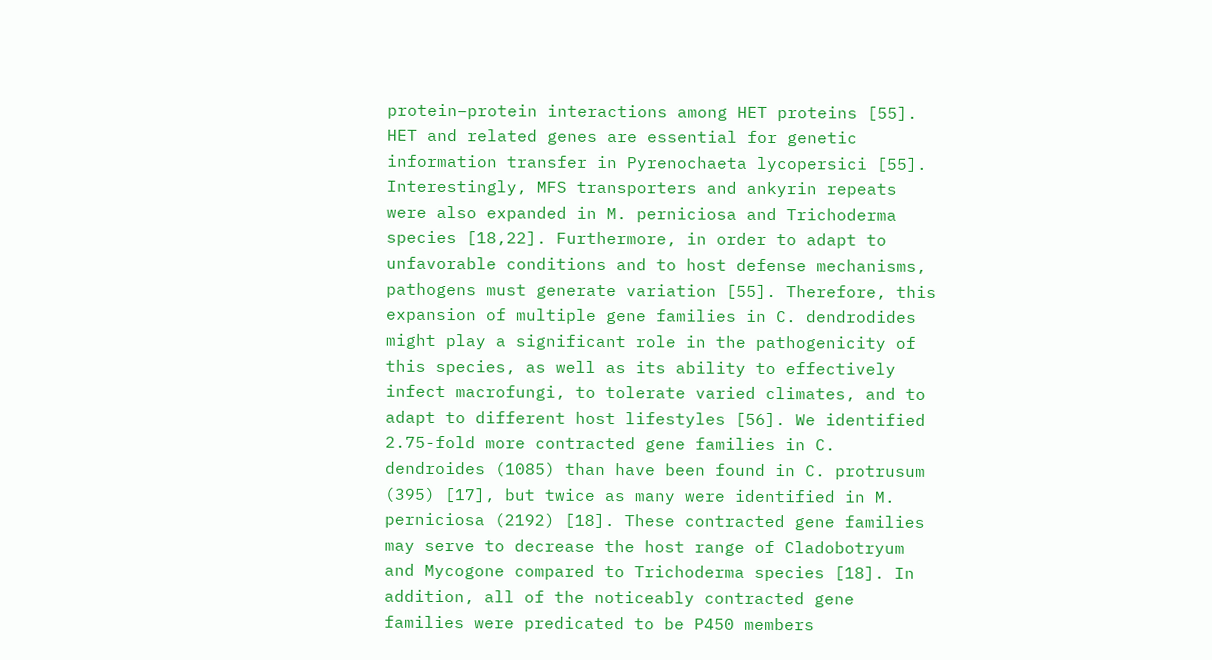protein–protein interactions among HET proteins [55]. HET and related genes are essential for genetic information transfer in Pyrenochaeta lycopersici [55]. Interestingly, MFS transporters and ankyrin repeats were also expanded in M. perniciosa and Trichoderma species [18,22]. Furthermore, in order to adapt to unfavorable conditions and to host defense mechanisms, pathogens must generate variation [55]. Therefore, this expansion of multiple gene families in C. dendrodides might play a significant role in the pathogenicity of this species, as well as its ability to effectively infect macrofungi, to tolerate varied climates, and to adapt to different host lifestyles [56]. We identified 2.75-fold more contracted gene families in C. dendroides (1085) than have been found in C. protrusum (395) [17], but twice as many were identified in M. perniciosa (2192) [18]. These contracted gene families may serve to decrease the host range of Cladobotryum and Mycogone compared to Trichoderma species [18]. In addition, all of the noticeably contracted gene families were predicated to be P450 members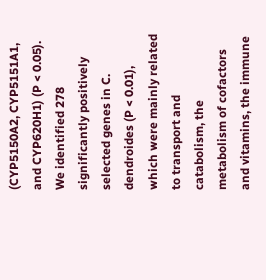(CYP5150A2, CYP5151A1, and CYP620H1) (P < 0.05). We identified 278 significantly positively selected genes in C. dendroides (P < 0.01), which were mainly related to transport and catabolism, the metabolism of cofactors and vitamins, the immune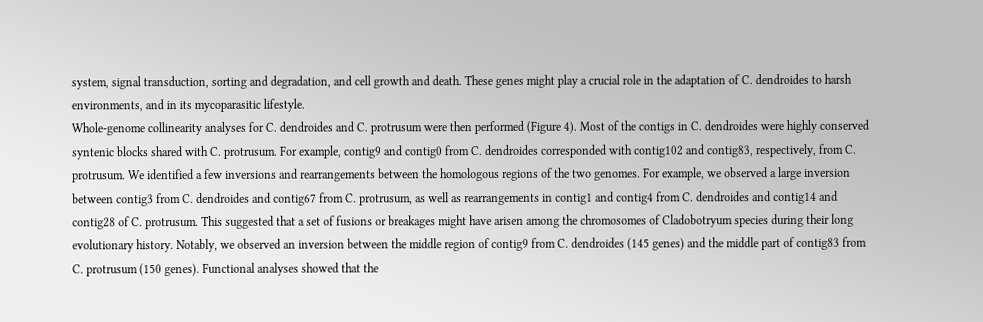system, signal transduction, sorting and degradation, and cell growth and death. These genes might play a crucial role in the adaptation of C. dendroides to harsh environments, and in its mycoparasitic lifestyle.
Whole-genome collinearity analyses for C. dendroides and C. protrusum were then performed (Figure 4). Most of the contigs in C. dendroides were highly conserved syntenic blocks shared with C. protrusum. For example, contig9 and contig0 from C. dendroides corresponded with contig102 and contig83, respectively, from C. protrusum. We identified a few inversions and rearrangements between the homologous regions of the two genomes. For example, we observed a large inversion between contig3 from C. dendroides and contig67 from C. protrusum, as well as rearrangements in contig1 and contig4 from C. dendroides and contig14 and contig28 of C. protrusum. This suggested that a set of fusions or breakages might have arisen among the chromosomes of Cladobotryum species during their long evolutionary history. Notably, we observed an inversion between the middle region of contig9 from C. dendroides (145 genes) and the middle part of contig83 from C. protrusum (150 genes). Functional analyses showed that the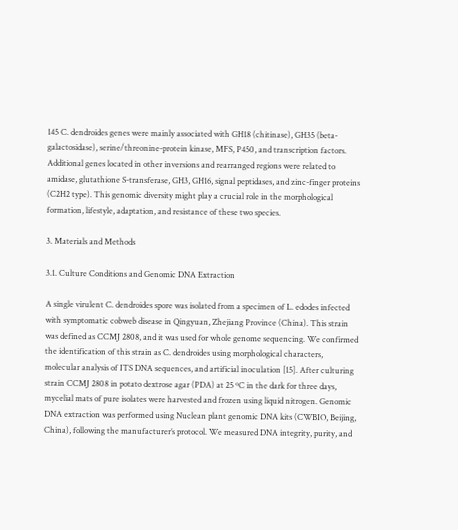145 C. dendroides genes were mainly associated with GH18 (chitinase), GH35 (beta-galactosidase), serine/threonine-protein kinase, MFS, P450, and transcription factors. Additional genes located in other inversions and rearranged regions were related to amidase, glutathione S-transferase, GH3, GH16, signal peptidases, and zinc-finger proteins (C2H2 type). This genomic diversity might play a crucial role in the morphological formation, lifestyle, adaptation, and resistance of these two species.

3. Materials and Methods

3.1. Culture Conditions and Genomic DNA Extraction

A single virulent C. dendroides spore was isolated from a specimen of L. edodes infected with symptomatic cobweb disease in Qingyuan, Zhejiang Province (China). This strain was defined as CCMJ 2808, and it was used for whole genome sequencing. We confirmed the identification of this strain as C. dendroides using morphological characters, molecular analysis of ITS DNA sequences, and artificial inoculation [15]. After culturing strain CCMJ 2808 in potato dextrose agar (PDA) at 25 ºC in the dark for three days, mycelial mats of pure isolates were harvested and frozen using liquid nitrogen. Genomic DNA extraction was performed using Nuclean plant genomic DNA kits (CWBIO, Beijing, China), following the manufacturer’s protocol. We measured DNA integrity, purity, and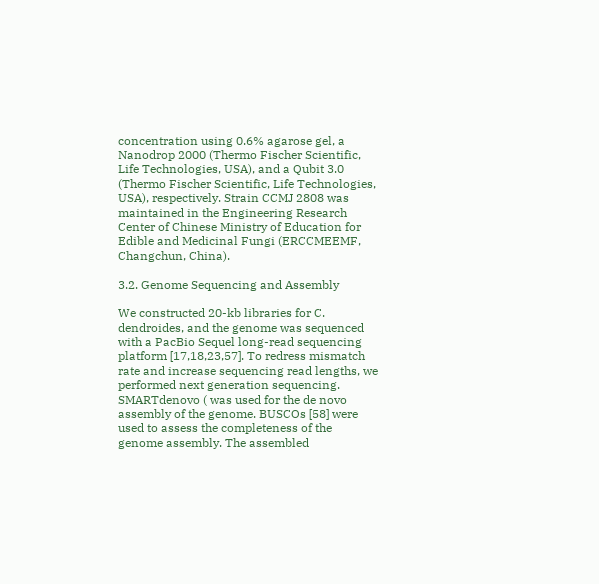concentration using 0.6% agarose gel, a Nanodrop 2000 (Thermo Fischer Scientific, Life Technologies, USA), and a Qubit 3.0 (Thermo Fischer Scientific, Life Technologies, USA), respectively. Strain CCMJ 2808 was maintained in the Engineering Research Center of Chinese Ministry of Education for Edible and Medicinal Fungi (ERCCMEEMF, Changchun, China).

3.2. Genome Sequencing and Assembly

We constructed 20-kb libraries for C. dendroides, and the genome was sequenced with a PacBio Sequel long-read sequencing platform [17,18,23,57]. To redress mismatch rate and increase sequencing read lengths, we performed next generation sequencing. SMARTdenovo ( was used for the de novo assembly of the genome. BUSCOs [58] were used to assess the completeness of the genome assembly. The assembled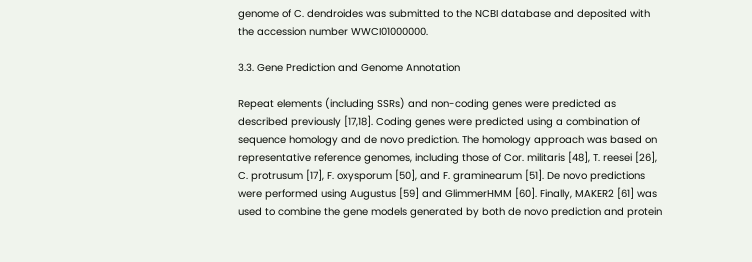genome of C. dendroides was submitted to the NCBI database and deposited with the accession number WWCI01000000.

3.3. Gene Prediction and Genome Annotation

Repeat elements (including SSRs) and non-coding genes were predicted as described previously [17,18]. Coding genes were predicted using a combination of sequence homology and de novo prediction. The homology approach was based on representative reference genomes, including those of Cor. militaris [48], T. reesei [26], C. protrusum [17], F. oxysporum [50], and F. graminearum [51]. De novo predictions were performed using Augustus [59] and GlimmerHMM [60]. Finally, MAKER2 [61] was used to combine the gene models generated by both de novo prediction and protein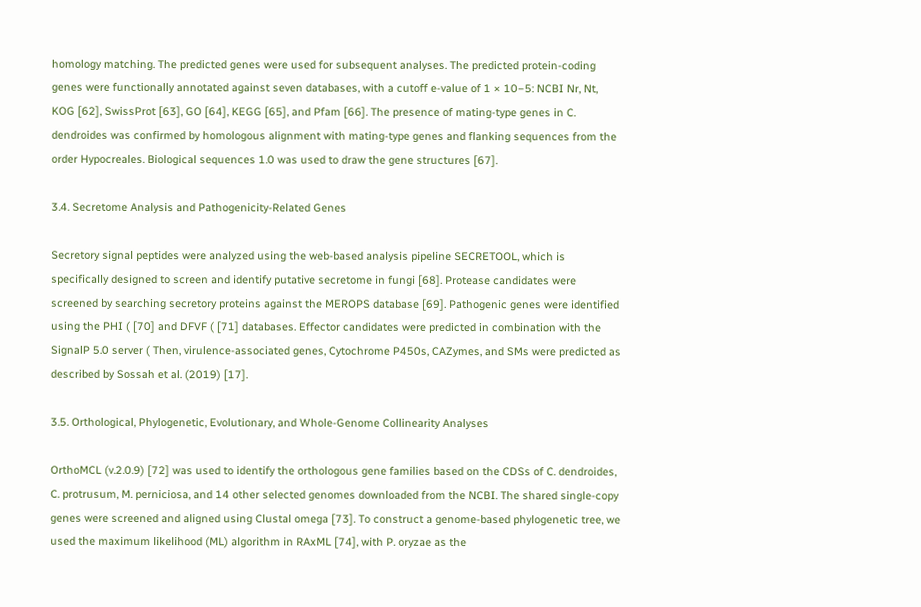homology matching. The predicted genes were used for subsequent analyses. The predicted protein-coding genes were functionally annotated against seven databases, with a cutoff e-value of 1 × 10−5: NCBI Nr, Nt, KOG [62], SwissProt [63], GO [64], KEGG [65], and Pfam [66]. The presence of mating-type genes in C. dendroides was confirmed by homologous alignment with mating-type genes and flanking sequences from the order Hypocreales. Biological sequences 1.0 was used to draw the gene structures [67].

3.4. Secretome Analysis and Pathogenicity-Related Genes

Secretory signal peptides were analyzed using the web-based analysis pipeline SECRETOOL, which is specifically designed to screen and identify putative secretome in fungi [68]. Protease candidates were screened by searching secretory proteins against the MEROPS database [69]. Pathogenic genes were identified using the PHI ( [70] and DFVF ( [71] databases. Effector candidates were predicted in combination with the SignalP 5.0 server ( Then, virulence-associated genes, Cytochrome P450s, CAZymes, and SMs were predicted as described by Sossah et al. (2019) [17].

3.5. Orthological, Phylogenetic, Evolutionary, and Whole-Genome Collinearity Analyses

OrthoMCL (v.2.0.9) [72] was used to identify the orthologous gene families based on the CDSs of C. dendroides, C. protrusum, M. perniciosa, and 14 other selected genomes downloaded from the NCBI. The shared single-copy genes were screened and aligned using Clustal omega [73]. To construct a genome-based phylogenetic tree, we used the maximum likelihood (ML) algorithm in RAxML [74], with P. oryzae as the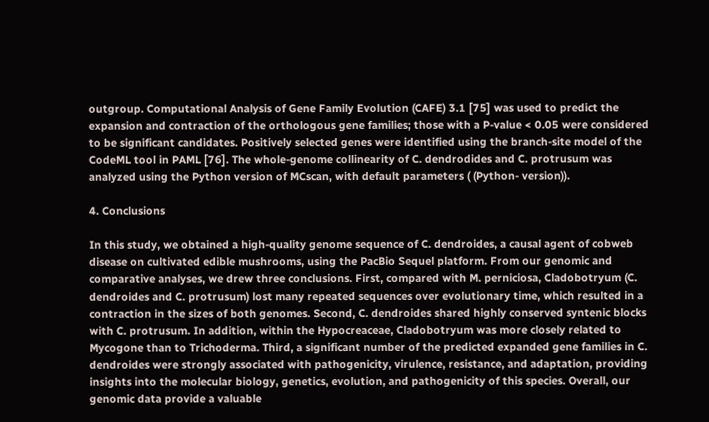outgroup. Computational Analysis of Gene Family Evolution (CAFE) 3.1 [75] was used to predict the expansion and contraction of the orthologous gene families; those with a P-value < 0.05 were considered to be significant candidates. Positively selected genes were identified using the branch-site model of the CodeML tool in PAML [76]. The whole-genome collinearity of C. dendrodides and C. protrusum was analyzed using the Python version of MCscan, with default parameters ( (Python- version)).

4. Conclusions

In this study, we obtained a high-quality genome sequence of C. dendroides, a causal agent of cobweb disease on cultivated edible mushrooms, using the PacBio Sequel platform. From our genomic and comparative analyses, we drew three conclusions. First, compared with M. perniciosa, Cladobotryum (C. dendroides and C. protrusum) lost many repeated sequences over evolutionary time, which resulted in a contraction in the sizes of both genomes. Second, C. dendroides shared highly conserved syntenic blocks with C. protrusum. In addition, within the Hypocreaceae, Cladobotryum was more closely related to Mycogone than to Trichoderma. Third, a significant number of the predicted expanded gene families in C. dendroides were strongly associated with pathogenicity, virulence, resistance, and adaptation, providing insights into the molecular biology, genetics, evolution, and pathogenicity of this species. Overall, our genomic data provide a valuable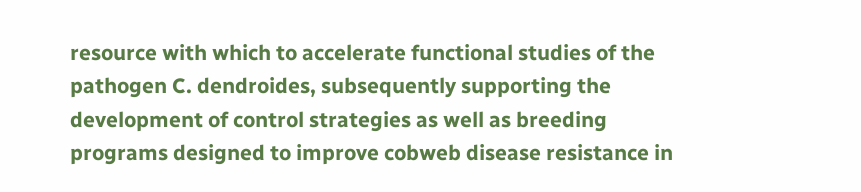resource with which to accelerate functional studies of the pathogen C. dendroides, subsequently supporting the development of control strategies as well as breeding programs designed to improve cobweb disease resistance in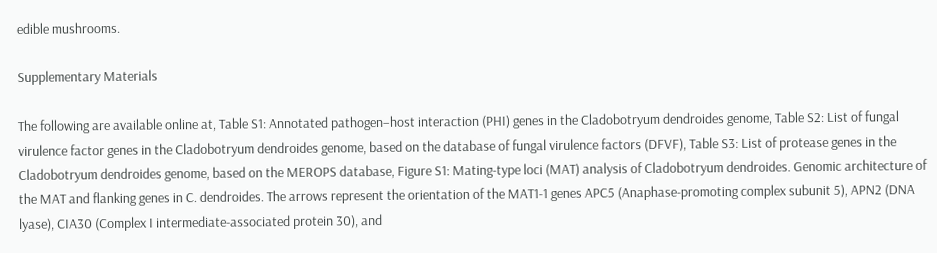edible mushrooms.

Supplementary Materials

The following are available online at, Table S1: Annotated pathogen–host interaction (PHI) genes in the Cladobotryum dendroides genome, Table S2: List of fungal virulence factor genes in the Cladobotryum dendroides genome, based on the database of fungal virulence factors (DFVF), Table S3: List of protease genes in the Cladobotryum dendroides genome, based on the MEROPS database, Figure S1: Mating-type loci (MAT) analysis of Cladobotryum dendroides. Genomic architecture of the MAT and flanking genes in C. dendroides. The arrows represent the orientation of the MAT1-1 genes APC5 (Anaphase-promoting complex subunit 5), APN2 (DNA lyase), CIA30 (Complex I intermediate-associated protein 30), and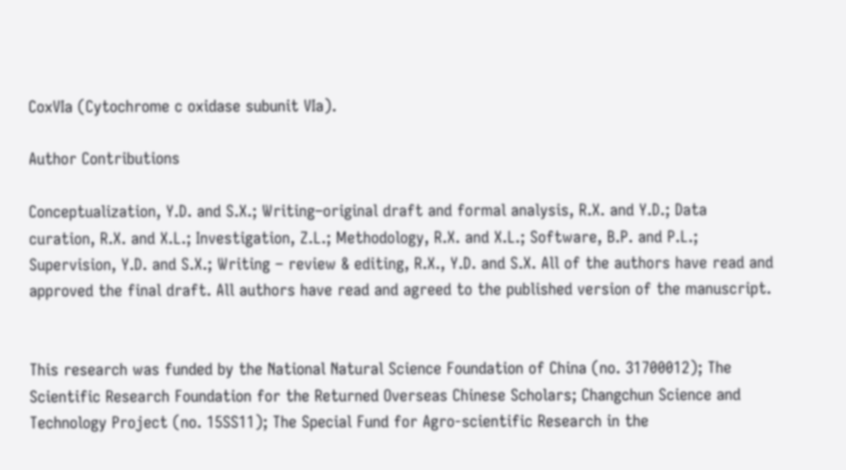CoxVIa (Cytochrome c oxidase subunit VIa).

Author Contributions

Conceptualization, Y.D. and S.X.; Writing–original draft and formal analysis, R.X. and Y.D.; Data curation, R.X. and X.L.; Investigation, Z.L.; Methodology, R.X. and X.L.; Software, B.P. and P.L.; Supervision, Y.D. and S.X.; Writing – review & editing, R.X., Y.D. and S.X. All of the authors have read and approved the final draft. All authors have read and agreed to the published version of the manuscript.


This research was funded by the National Natural Science Foundation of China (no. 31700012); The Scientific Research Foundation for the Returned Overseas Chinese Scholars; Changchun Science and Technology Project (no. 15SS11); The Special Fund for Agro-scientific Research in the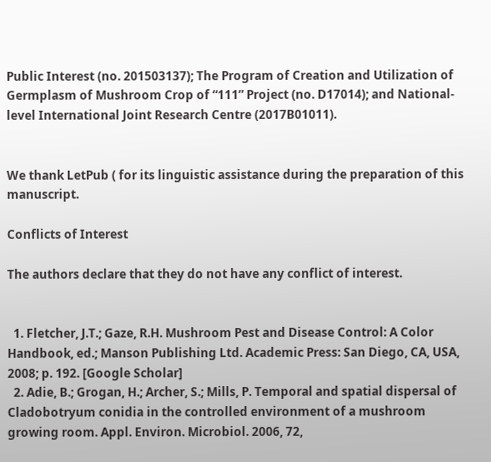Public Interest (no. 201503137); The Program of Creation and Utilization of Germplasm of Mushroom Crop of “111” Project (no. D17014); and National-level International Joint Research Centre (2017B01011).


We thank LetPub ( for its linguistic assistance during the preparation of this manuscript.

Conflicts of Interest

The authors declare that they do not have any conflict of interest.


  1. Fletcher, J.T.; Gaze, R.H. Mushroom Pest and Disease Control: A Color Handbook, ed.; Manson Publishing Ltd. Academic Press: San Diego, CA, USA, 2008; p. 192. [Google Scholar]
  2. Adie, B.; Grogan, H.; Archer, S.; Mills, P. Temporal and spatial dispersal of Cladobotryum conidia in the controlled environment of a mushroom growing room. Appl. Environ. Microbiol. 2006, 72,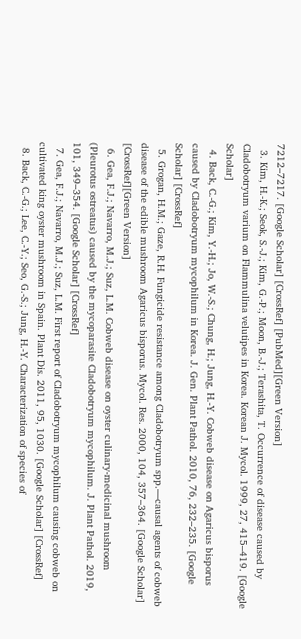7212–7217. [Google Scholar] [CrossRef] [PubMed][Green Version]
  3. Kim, H.-K.; Seok, S.-J.; Kim, G.-P.; Moon, B.-J.; Terashita, T. Occurrence of disease caused by Cladobotryum varium on Flammulina velutipes in Korea. Korean J. Mycol. 1999, 27, 415–419. [Google Scholar]
  4. Back, C.-G.; Kim, Y.-H.; Jo, W.-S.; Chung, H.; Jung, H.-Y. Cobweb disease on Agaricus bisporus caused by Cladobotryum mycophilum in Korea. J. Gen. Plant Pathol. 2010, 76, 232–235. [Google Scholar] [CrossRef]
  5. Grogan, H.M.; Gaze, R.H. Fungicide resistance among Cladobotryum spp.—causal agents of cobweb disease of the edible mushroom Agaricus bisporus. Mycol. Res. 2000, 104, 357–364. [Google Scholar] [CrossRef][Green Version]
  6. Gea, F.J.; Navarro, M.J.; Suz, L.M. Cobweb disease on oyster culinary-medicinal mushroom (Pleurotus ostreatus) caused by the mycoparasite Cladobotryum mycophilum. J. Plant Pathol. 2019, 101, 349–354. [Google Scholar] [CrossRef]
  7. Gea, F.J.; Navarro, M.J.; Suz, L.M. First report of Cladobotryum mycophilum causing cobweb on cultivated king oyster mushroom in Spain. Plant Dis. 2011, 95, 1030. [Google Scholar] [CrossRef]
  8. Back, C.-G.; Lee, C.-Y.; Seo, G.-S.; Jung, H.-Y. Characterization of species of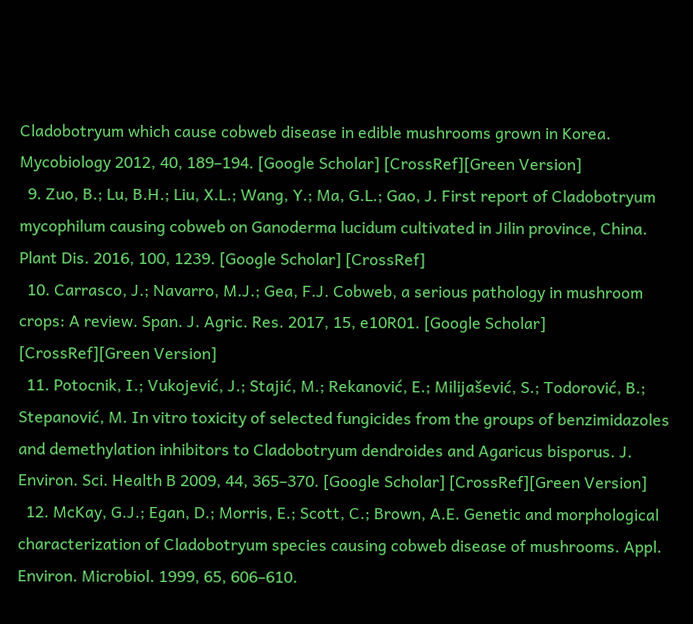Cladobotryum which cause cobweb disease in edible mushrooms grown in Korea. Mycobiology 2012, 40, 189–194. [Google Scholar] [CrossRef][Green Version]
  9. Zuo, B.; Lu, B.H.; Liu, X.L.; Wang, Y.; Ma, G.L.; Gao, J. First report of Cladobotryum mycophilum causing cobweb on Ganoderma lucidum cultivated in Jilin province, China. Plant Dis. 2016, 100, 1239. [Google Scholar] [CrossRef]
  10. Carrasco, J.; Navarro, M.J.; Gea, F.J. Cobweb, a serious pathology in mushroom crops: A review. Span. J. Agric. Res. 2017, 15, e10R01. [Google Scholar] [CrossRef][Green Version]
  11. Potocnik, I.; Vukojević, J.; Stajić, M.; Rekanović, E.; Milijašević, S.; Todorović, B.; Stepanović, M. In vitro toxicity of selected fungicides from the groups of benzimidazoles and demethylation inhibitors to Cladobotryum dendroides and Agaricus bisporus. J. Environ. Sci. Health B 2009, 44, 365–370. [Google Scholar] [CrossRef][Green Version]
  12. McKay, G.J.; Egan, D.; Morris, E.; Scott, C.; Brown, A.E. Genetic and morphological characterization of Cladobotryum species causing cobweb disease of mushrooms. Appl. Environ. Microbiol. 1999, 65, 606–610.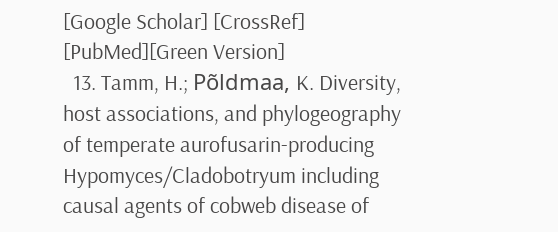[Google Scholar] [CrossRef] [PubMed][Green Version]
  13. Tamm, H.; Põldmaa, K. Diversity, host associations, and phylogeography of temperate aurofusarin-producing Hypomyces/Cladobotryum including causal agents of cobweb disease of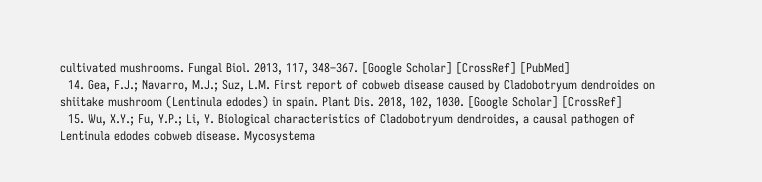cultivated mushrooms. Fungal Biol. 2013, 117, 348–367. [Google Scholar] [CrossRef] [PubMed]
  14. Gea, F.J.; Navarro, M.J.; Suz, L.M. First report of cobweb disease caused by Cladobotryum dendroides on shiitake mushroom (Lentinula edodes) in spain. Plant Dis. 2018, 102, 1030. [Google Scholar] [CrossRef]
  15. Wu, X.Y.; Fu, Y.P.; Li, Y. Biological characteristics of Cladobotryum dendroides, a causal pathogen of Lentinula edodes cobweb disease. Mycosystema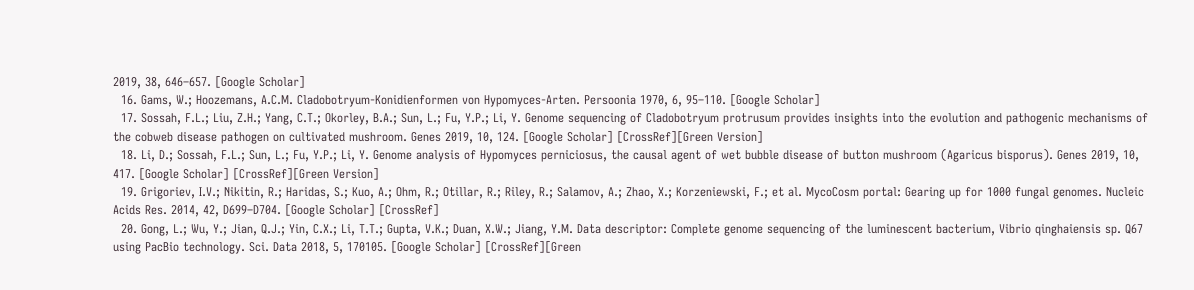2019, 38, 646–657. [Google Scholar]
  16. Gams, W.; Hoozemans, A.C.M. Cladobotryum-Konidienformen von Hypomyces-Arten. Persoonia 1970, 6, 95–110. [Google Scholar]
  17. Sossah, F.L.; Liu, Z.H.; Yang, C.T.; Okorley, B.A.; Sun, L.; Fu, Y.P.; Li, Y. Genome sequencing of Cladobotryum protrusum provides insights into the evolution and pathogenic mechanisms of the cobweb disease pathogen on cultivated mushroom. Genes 2019, 10, 124. [Google Scholar] [CrossRef][Green Version]
  18. Li, D.; Sossah, F.L.; Sun, L.; Fu, Y.P.; Li, Y. Genome analysis of Hypomyces perniciosus, the causal agent of wet bubble disease of button mushroom (Agaricus bisporus). Genes 2019, 10, 417. [Google Scholar] [CrossRef][Green Version]
  19. Grigoriev, I.V.; Nikitin, R.; Haridas, S.; Kuo, A.; Ohm, R.; Otillar, R.; Riley, R.; Salamov, A.; Zhao, X.; Korzeniewski, F.; et al. MycoCosm portal: Gearing up for 1000 fungal genomes. Nucleic Acids Res. 2014, 42, D699–D704. [Google Scholar] [CrossRef]
  20. Gong, L.; Wu, Y.; Jian, Q.J.; Yin, C.X.; Li, T.T.; Gupta, V.K.; Duan, X.W.; Jiang, Y.M. Data descriptor: Complete genome sequencing of the luminescent bacterium, Vibrio qinghaiensis sp. Q67 using PacBio technology. Sci. Data 2018, 5, 170105. [Google Scholar] [CrossRef][Green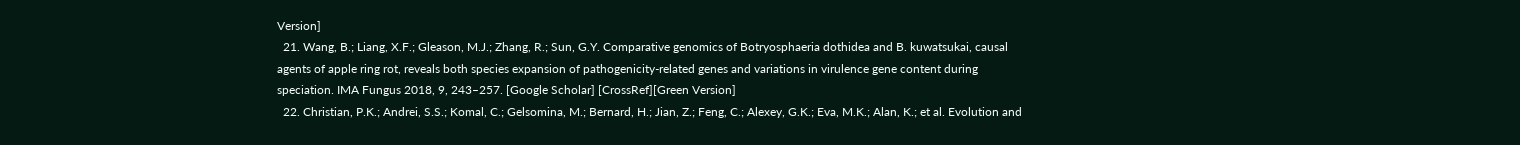Version]
  21. Wang, B.; Liang, X.F.; Gleason, M.J.; Zhang, R.; Sun, G.Y. Comparative genomics of Botryosphaeria dothidea and B. kuwatsukai, causal agents of apple ring rot, reveals both species expansion of pathogenicity-related genes and variations in virulence gene content during speciation. IMA Fungus 2018, 9, 243–257. [Google Scholar] [CrossRef][Green Version]
  22. Christian, P.K.; Andrei, S.S.; Komal, C.; Gelsomina, M.; Bernard, H.; Jian, Z.; Feng, C.; Alexey, G.K.; Eva, M.K.; Alan, K.; et al. Evolution and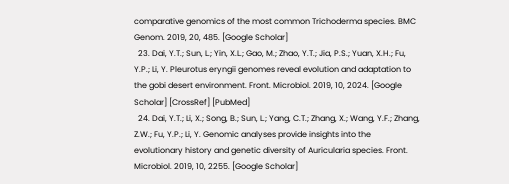comparative genomics of the most common Trichoderma species. BMC Genom. 2019, 20, 485. [Google Scholar]
  23. Dai, Y.T.; Sun, L.; Yin, X.L.; Gao, M.; Zhao, Y.T.; Jia, P.S.; Yuan, X.H.; Fu, Y.P.; Li, Y. Pleurotus eryngii genomes reveal evolution and adaptation to the gobi desert environment. Front. Microbiol. 2019, 10, 2024. [Google Scholar] [CrossRef] [PubMed]
  24. Dai, Y.T.; Li, X.; Song, B.; Sun, L.; Yang, C.T.; Zhang, X.; Wang, Y.F.; Zhang, Z.W.; Fu, Y.P.; Li, Y. Genomic analyses provide insights into the evolutionary history and genetic diversity of Auricularia species. Front. Microbiol. 2019, 10, 2255. [Google Scholar]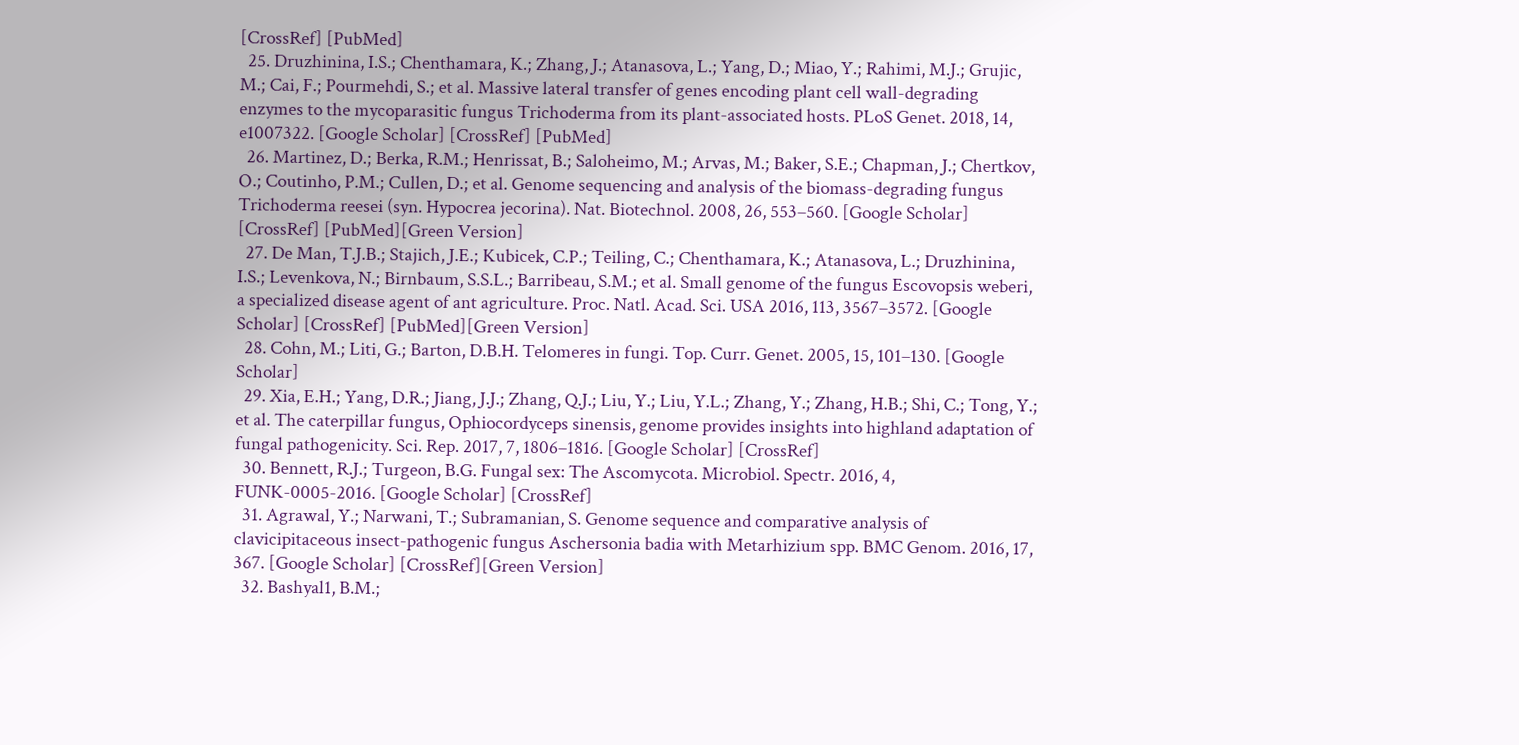[CrossRef] [PubMed]
  25. Druzhinina, I.S.; Chenthamara, K.; Zhang, J.; Atanasova, L.; Yang, D.; Miao, Y.; Rahimi, M.J.; Grujic, M.; Cai, F.; Pourmehdi, S.; et al. Massive lateral transfer of genes encoding plant cell wall-degrading enzymes to the mycoparasitic fungus Trichoderma from its plant-associated hosts. PLoS Genet. 2018, 14, e1007322. [Google Scholar] [CrossRef] [PubMed]
  26. Martinez, D.; Berka, R.M.; Henrissat, B.; Saloheimo, M.; Arvas, M.; Baker, S.E.; Chapman, J.; Chertkov, O.; Coutinho, P.M.; Cullen, D.; et al. Genome sequencing and analysis of the biomass-degrading fungus Trichoderma reesei (syn. Hypocrea jecorina). Nat. Biotechnol. 2008, 26, 553–560. [Google Scholar] [CrossRef] [PubMed][Green Version]
  27. De Man, T.J.B.; Stajich, J.E.; Kubicek, C.P.; Teiling, C.; Chenthamara, K.; Atanasova, L.; Druzhinina, I.S.; Levenkova, N.; Birnbaum, S.S.L.; Barribeau, S.M.; et al. Small genome of the fungus Escovopsis weberi, a specialized disease agent of ant agriculture. Proc. Natl. Acad. Sci. USA 2016, 113, 3567–3572. [Google Scholar] [CrossRef] [PubMed][Green Version]
  28. Cohn, M.; Liti, G.; Barton, D.B.H. Telomeres in fungi. Top. Curr. Genet. 2005, 15, 101–130. [Google Scholar]
  29. Xia, E.H.; Yang, D.R.; Jiang, J.J.; Zhang, Q.J.; Liu, Y.; Liu, Y.L.; Zhang, Y.; Zhang, H.B.; Shi, C.; Tong, Y.; et al. The caterpillar fungus, Ophiocordyceps sinensis, genome provides insights into highland adaptation of fungal pathogenicity. Sci. Rep. 2017, 7, 1806–1816. [Google Scholar] [CrossRef]
  30. Bennett, R.J.; Turgeon, B.G. Fungal sex: The Ascomycota. Microbiol. Spectr. 2016, 4, FUNK-0005-2016. [Google Scholar] [CrossRef]
  31. Agrawal, Y.; Narwani, T.; Subramanian, S. Genome sequence and comparative analysis of clavicipitaceous insect-pathogenic fungus Aschersonia badia with Metarhizium spp. BMC Genom. 2016, 17, 367. [Google Scholar] [CrossRef][Green Version]
  32. Bashyal1, B.M.;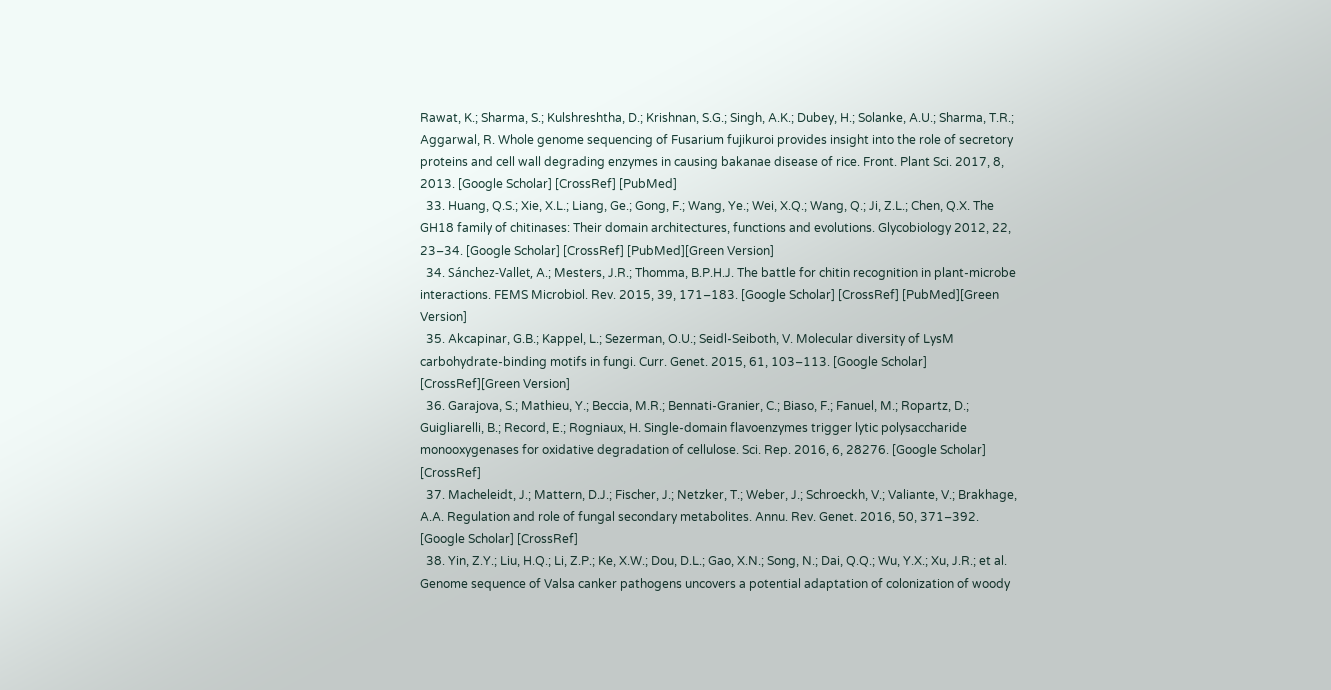Rawat, K.; Sharma, S.; Kulshreshtha, D.; Krishnan, S.G.; Singh, A.K.; Dubey, H.; Solanke, A.U.; Sharma, T.R.; Aggarwal, R. Whole genome sequencing of Fusarium fujikuroi provides insight into the role of secretory proteins and cell wall degrading enzymes in causing bakanae disease of rice. Front. Plant Sci. 2017, 8, 2013. [Google Scholar] [CrossRef] [PubMed]
  33. Huang, Q.S.; Xie, X.L.; Liang, Ge.; Gong, F.; Wang, Ye.; Wei, X.Q.; Wang, Q.; Ji, Z.L.; Chen, Q.X. The GH18 family of chitinases: Their domain architectures, functions and evolutions. Glycobiology 2012, 22, 23–34. [Google Scholar] [CrossRef] [PubMed][Green Version]
  34. Sánchez-Vallet, A.; Mesters, J.R.; Thomma, B.P.H.J. The battle for chitin recognition in plant-microbe interactions. FEMS Microbiol. Rev. 2015, 39, 171–183. [Google Scholar] [CrossRef] [PubMed][Green Version]
  35. Akcapinar, G.B.; Kappel, L.; Sezerman, O.U.; Seidl-Seiboth, V. Molecular diversity of LysM carbohydrate-binding motifs in fungi. Curr. Genet. 2015, 61, 103–113. [Google Scholar] [CrossRef][Green Version]
  36. Garajova, S.; Mathieu, Y.; Beccia, M.R.; Bennati-Granier, C.; Biaso, F.; Fanuel, M.; Ropartz, D.; Guigliarelli, B.; Record, E.; Rogniaux, H. Single-domain flavoenzymes trigger lytic polysaccharide monooxygenases for oxidative degradation of cellulose. Sci. Rep. 2016, 6, 28276. [Google Scholar] [CrossRef]
  37. Macheleidt, J.; Mattern, D.J.; Fischer, J.; Netzker, T.; Weber, J.; Schroeckh, V.; Valiante, V.; Brakhage, A.A. Regulation and role of fungal secondary metabolites. Annu. Rev. Genet. 2016, 50, 371–392. [Google Scholar] [CrossRef]
  38. Yin, Z.Y.; Liu, H.Q.; Li, Z.P.; Ke, X.W.; Dou, D.L.; Gao, X.N.; Song, N.; Dai, Q.Q.; Wu, Y.X.; Xu, J.R.; et al. Genome sequence of Valsa canker pathogens uncovers a potential adaptation of colonization of woody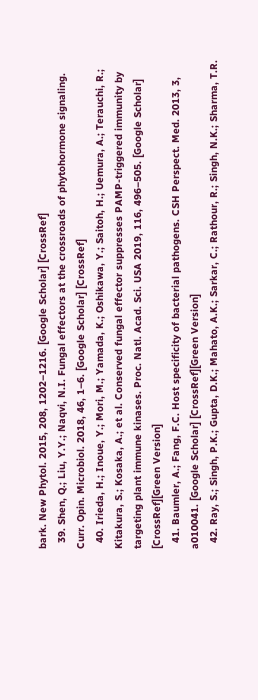bark. New Phytol. 2015, 208, 1202–1216. [Google Scholar] [CrossRef]
  39. Shen, Q.; Liu, Y.Y.; Naqvi, N.I. Fungal effectors at the crossroads of phytohormone signaling. Curr. Opin. Microbiol. 2018, 46, 1–6. [Google Scholar] [CrossRef]
  40. Irieda, H.; Inoue, Y.; Mori, M.; Yamada, K.; Oshikawa, Y.; Saitoh, H.; Uemura, A.; Terauchi, R.; Kitakura, S.; Kosaka, A.; et al. Conserved fungal effector suppresses PAMP-triggered immunity by targeting plant immune kinases. Proc. Natl. Acad. Sci. USA 2019, 116, 496–505. [Google Scholar] [CrossRef][Green Version]
  41. Baumler, A.; Fang, F.C. Host specificity of bacterial pathogens. CSH Perspect. Med. 2013, 3, a010041. [Google Scholar] [CrossRef][Green Version]
  42. Ray, S.; Singh, P.K.; Gupta, D.K.; Mahato, A.K.; Sarkar, C.; Rathour, R.; Singh, N.K.; Sharma, T.R.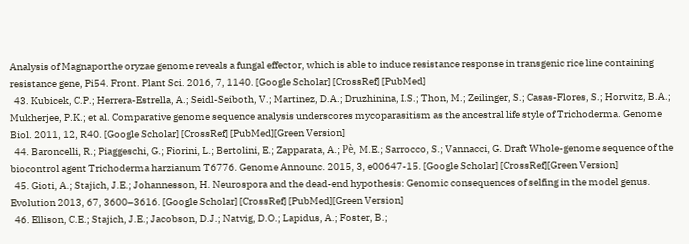Analysis of Magnaporthe oryzae genome reveals a fungal effector, which is able to induce resistance response in transgenic rice line containing resistance gene, Pi54. Front. Plant Sci. 2016, 7, 1140. [Google Scholar] [CrossRef] [PubMed]
  43. Kubicek, C.P.; Herrera-Estrella, A.; Seidl-Seiboth, V.; Martinez, D.A.; Druzhinina, I.S.; Thon, M.; Zeilinger, S.; Casas-Flores, S.; Horwitz, B.A.; Mukherjee, P.K.; et al. Comparative genome sequence analysis underscores mycoparasitism as the ancestral life style of Trichoderma. Genome Biol. 2011, 12, R40. [Google Scholar] [CrossRef] [PubMed][Green Version]
  44. Baroncelli, R.; Piaggeschi, G.; Fiorini, L.; Bertolini, E.; Zapparata, A.; Pè, M.E.; Sarrocco, S.; Vannacci, G. Draft Whole-genome sequence of the biocontrol agent Trichoderma harzianum T6776. Genome Announc. 2015, 3, e00647-15. [Google Scholar] [CrossRef][Green Version]
  45. Gioti, A.; Stajich, J.E.; Johannesson, H. Neurospora and the dead-end hypothesis: Genomic consequences of selfing in the model genus. Evolution 2013, 67, 3600–3616. [Google Scholar] [CrossRef] [PubMed][Green Version]
  46. Ellison, C.E.; Stajich, J.E.; Jacobson, D.J.; Natvig, D.O.; Lapidus, A.; Foster, B.;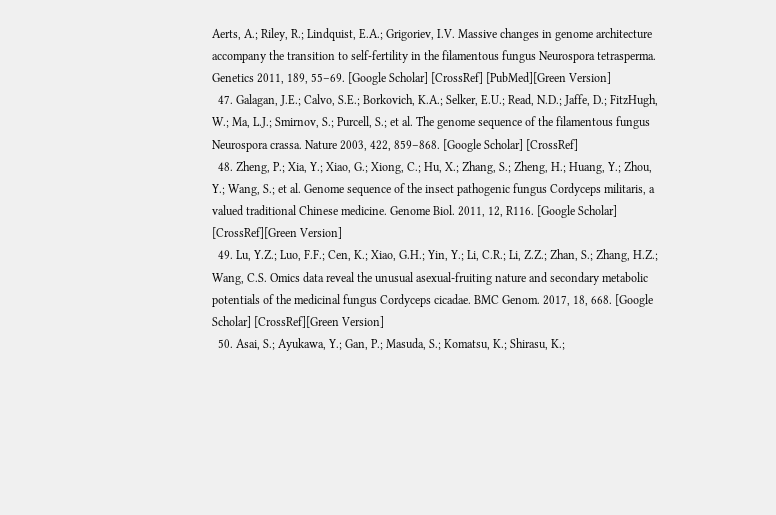Aerts, A.; Riley, R.; Lindquist, E.A.; Grigoriev, I.V. Massive changes in genome architecture accompany the transition to self-fertility in the filamentous fungus Neurospora tetrasperma. Genetics 2011, 189, 55–69. [Google Scholar] [CrossRef] [PubMed][Green Version]
  47. Galagan, J.E.; Calvo, S.E.; Borkovich, K.A.; Selker, E.U.; Read, N.D.; Jaffe, D.; FitzHugh, W.; Ma, L.J.; Smirnov, S.; Purcell, S.; et al. The genome sequence of the filamentous fungus Neurospora crassa. Nature 2003, 422, 859–868. [Google Scholar] [CrossRef]
  48. Zheng, P.; Xia, Y.; Xiao, G.; Xiong, C.; Hu, X.; Zhang, S.; Zheng, H.; Huang, Y.; Zhou, Y.; Wang, S.; et al. Genome sequence of the insect pathogenic fungus Cordyceps militaris, a valued traditional Chinese medicine. Genome Biol. 2011, 12, R116. [Google Scholar] [CrossRef][Green Version]
  49. Lu, Y.Z.; Luo, F.F.; Cen, K.; Xiao, G.H.; Yin, Y.; Li, C.R.; Li, Z.Z.; Zhan, S.; Zhang, H.Z.; Wang, C.S. Omics data reveal the unusual asexual-fruiting nature and secondary metabolic potentials of the medicinal fungus Cordyceps cicadae. BMC Genom. 2017, 18, 668. [Google Scholar] [CrossRef][Green Version]
  50. Asai, S.; Ayukawa, Y.; Gan, P.; Masuda, S.; Komatsu, K.; Shirasu, K.;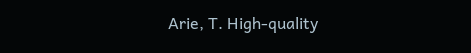Arie, T. High-quality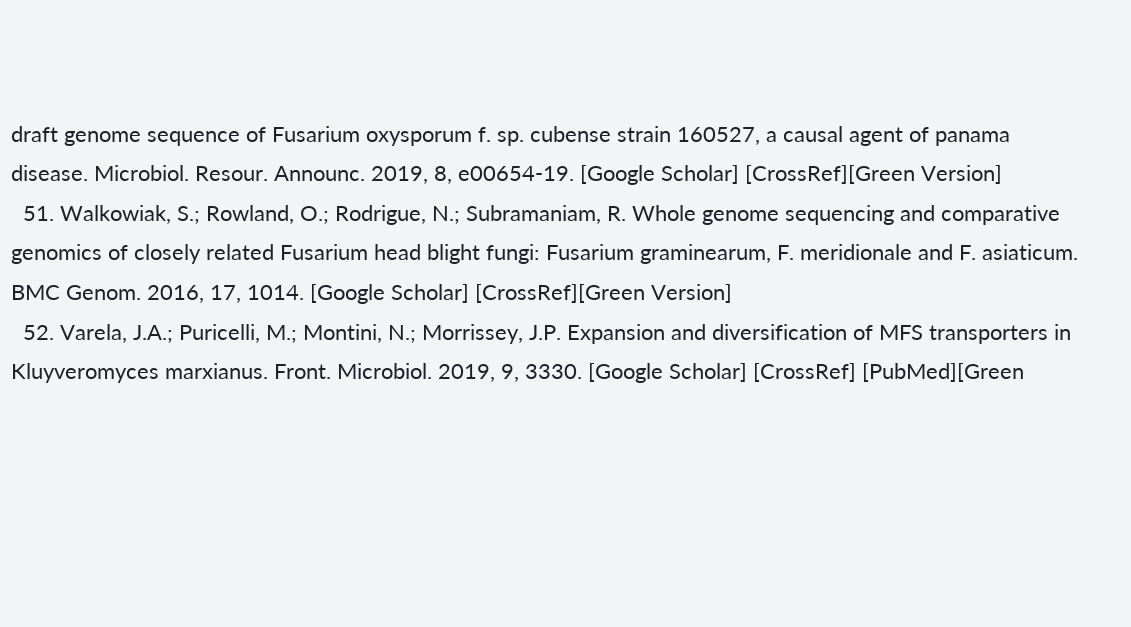draft genome sequence of Fusarium oxysporum f. sp. cubense strain 160527, a causal agent of panama disease. Microbiol. Resour. Announc. 2019, 8, e00654-19. [Google Scholar] [CrossRef][Green Version]
  51. Walkowiak, S.; Rowland, O.; Rodrigue, N.; Subramaniam, R. Whole genome sequencing and comparative genomics of closely related Fusarium head blight fungi: Fusarium graminearum, F. meridionale and F. asiaticum. BMC Genom. 2016, 17, 1014. [Google Scholar] [CrossRef][Green Version]
  52. Varela, J.A.; Puricelli, M.; Montini, N.; Morrissey, J.P. Expansion and diversification of MFS transporters in Kluyveromyces marxianus. Front. Microbiol. 2019, 9, 3330. [Google Scholar] [CrossRef] [PubMed][Green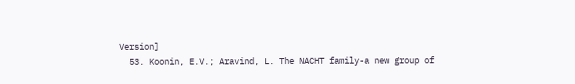Version]
  53. Koonin, E.V.; Aravind, L. The NACHT family-a new group of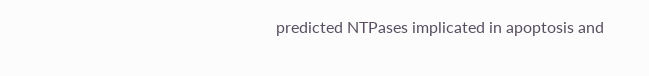predicted NTPases implicated in apoptosis and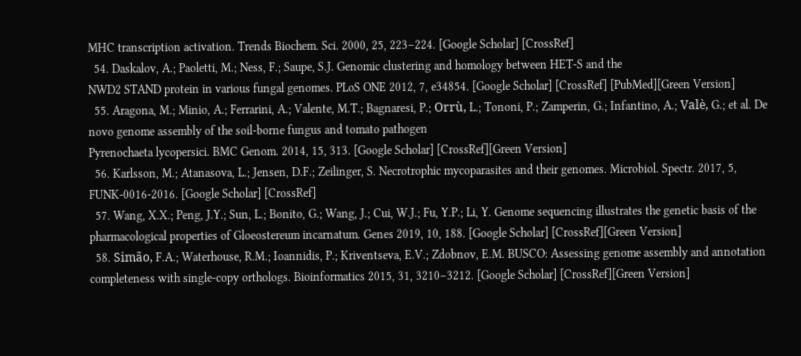MHC transcription activation. Trends Biochem. Sci. 2000, 25, 223–224. [Google Scholar] [CrossRef]
  54. Daskalov, A.; Paoletti, M.; Ness, F.; Saupe, S.J. Genomic clustering and homology between HET-S and the
NWD2 STAND protein in various fungal genomes. PLoS ONE 2012, 7, e34854. [Google Scholar] [CrossRef] [PubMed][Green Version]
  55. Aragona, M.; Minio, A.; Ferrarini, A.; Valente, M.T.; Bagnaresi, P.; Orrù, L.; Tononi, P.; Zamperin, G.; Infantino, A.; Valè, G.; et al. De novo genome assembly of the soil-borne fungus and tomato pathogen
Pyrenochaeta lycopersici. BMC Genom. 2014, 15, 313. [Google Scholar] [CrossRef][Green Version]
  56. Karlsson, M.; Atanasova, L.; Jensen, D.F.; Zeilinger, S. Necrotrophic mycoparasites and their genomes. Microbiol. Spectr. 2017, 5, FUNK-0016-2016. [Google Scholar] [CrossRef]
  57. Wang, X.X.; Peng, J.Y.; Sun, L.; Bonito, G.; Wang, J.; Cui, W.J.; Fu, Y.P.; Li, Y. Genome sequencing illustrates the genetic basis of the pharmacological properties of Gloeostereum incarnatum. Genes 2019, 10, 188. [Google Scholar] [CrossRef][Green Version]
  58. Simão, F.A.; Waterhouse, R.M.; Ioannidis, P.; Kriventseva, E.V.; Zdobnov, E.M. BUSCO: Assessing genome assembly and annotation completeness with single-copy orthologs. Bioinformatics 2015, 31, 3210–3212. [Google Scholar] [CrossRef][Green Version]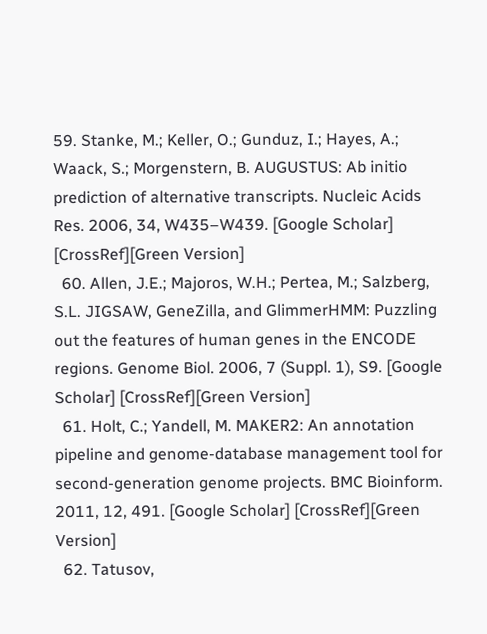59. Stanke, M.; Keller, O.; Gunduz, I.; Hayes, A.; Waack, S.; Morgenstern, B. AUGUSTUS: Ab initio prediction of alternative transcripts. Nucleic Acids Res. 2006, 34, W435–W439. [Google Scholar] [CrossRef][Green Version]
  60. Allen, J.E.; Majoros, W.H.; Pertea, M.; Salzberg, S.L. JIGSAW, GeneZilla, and GlimmerHMM: Puzzling out the features of human genes in the ENCODE regions. Genome Biol. 2006, 7 (Suppl. 1), S9. [Google Scholar] [CrossRef][Green Version]
  61. Holt, C.; Yandell, M. MAKER2: An annotation pipeline and genome-database management tool for second-generation genome projects. BMC Bioinform. 2011, 12, 491. [Google Scholar] [CrossRef][Green Version]
  62. Tatusov,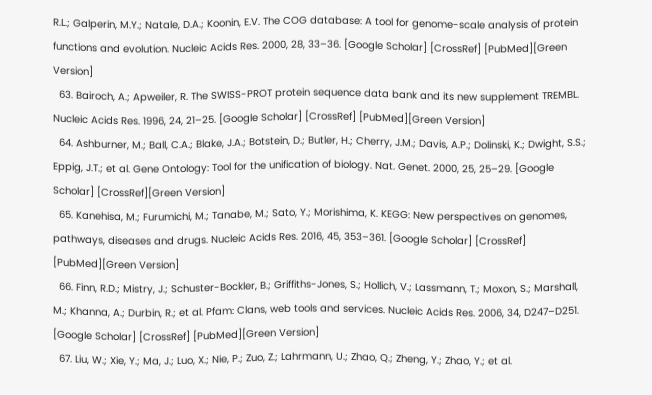R.L.; Galperin, M.Y.; Natale, D.A.; Koonin, E.V. The COG database: A tool for genome-scale analysis of protein functions and evolution. Nucleic Acids Res. 2000, 28, 33–36. [Google Scholar] [CrossRef] [PubMed][Green Version]
  63. Bairoch, A.; Apweiler, R. The SWISS-PROT protein sequence data bank and its new supplement TREMBL. Nucleic Acids Res. 1996, 24, 21–25. [Google Scholar] [CrossRef] [PubMed][Green Version]
  64. Ashburner, M.; Ball, C.A.; Blake, J.A.; Botstein, D.; Butler, H.; Cherry, J.M.; Davis, A.P.; Dolinski, K.; Dwight, S.S.; Eppig, J.T.; et al. Gene Ontology: Tool for the unification of biology. Nat. Genet. 2000, 25, 25–29. [Google Scholar] [CrossRef][Green Version]
  65. Kanehisa, M.; Furumichi, M.; Tanabe, M.; Sato, Y.; Morishima, K. KEGG: New perspectives on genomes, pathways, diseases and drugs. Nucleic Acids Res. 2016, 45, 353–361. [Google Scholar] [CrossRef] [PubMed][Green Version]
  66. Finn, R.D.; Mistry, J.; Schuster-Bockler, B.; Griffiths-Jones, S.; Hollich, V.; Lassmann, T.; Moxon, S.; Marshall, M.; Khanna, A.; Durbin, R.; et al. Pfam: Clans, web tools and services. Nucleic Acids Res. 2006, 34, D247–D251. [Google Scholar] [CrossRef] [PubMed][Green Version]
  67. Liu, W.; Xie, Y.; Ma, J.; Luo, X.; Nie, P.; Zuo, Z.; Lahrmann, U.; Zhao, Q.; Zheng, Y.; Zhao, Y.; et al.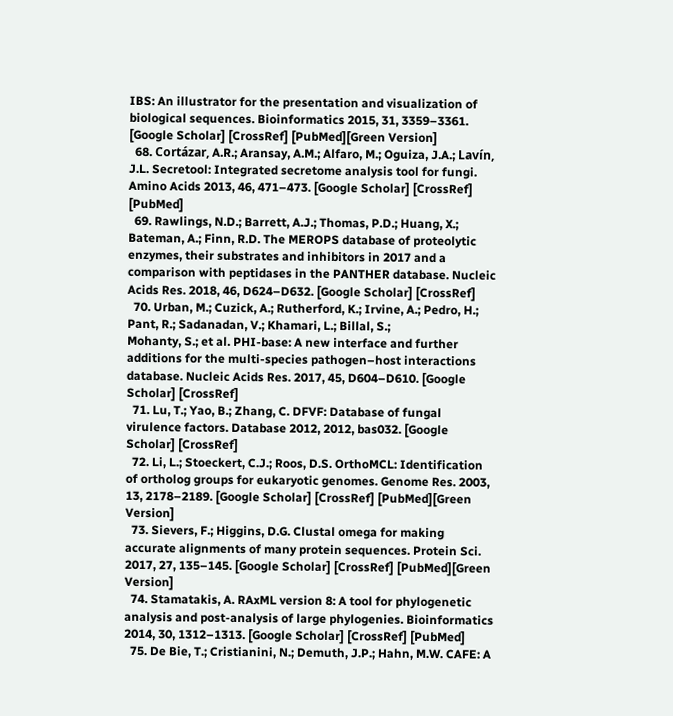IBS: An illustrator for the presentation and visualization of biological sequences. Bioinformatics 2015, 31, 3359–3361. [Google Scholar] [CrossRef] [PubMed][Green Version]
  68. Cortázar, A.R.; Aransay, A.M.; Alfaro, M.; Oguiza, J.A.; Lavín, J.L. Secretool: Integrated secretome analysis tool for fungi. Amino Acids 2013, 46, 471–473. [Google Scholar] [CrossRef] [PubMed]
  69. Rawlings, N.D.; Barrett, A.J.; Thomas, P.D.; Huang, X.; Bateman, A.; Finn, R.D. The MEROPS database of proteolytic enzymes, their substrates and inhibitors in 2017 and a comparison with peptidases in the PANTHER database. Nucleic Acids Res. 2018, 46, D624–D632. [Google Scholar] [CrossRef]
  70. Urban, M.; Cuzick, A.; Rutherford, K.; Irvine, A.; Pedro, H.; Pant, R.; Sadanadan, V.; Khamari, L.; Billal, S.;
Mohanty, S.; et al. PHI-base: A new interface and further additions for the multi-species pathogen–host interactions database. Nucleic Acids Res. 2017, 45, D604–D610. [Google Scholar] [CrossRef]
  71. Lu, T.; Yao, B.; Zhang, C. DFVF: Database of fungal virulence factors. Database 2012, 2012, bas032. [Google Scholar] [CrossRef]
  72. Li, L.; Stoeckert, C.J.; Roos, D.S. OrthoMCL: Identification of ortholog groups for eukaryotic genomes. Genome Res. 2003, 13, 2178–2189. [Google Scholar] [CrossRef] [PubMed][Green Version]
  73. Sievers, F.; Higgins, D.G. Clustal omega for making accurate alignments of many protein sequences. Protein Sci. 2017, 27, 135–145. [Google Scholar] [CrossRef] [PubMed][Green Version]
  74. Stamatakis, A. RAxML version 8: A tool for phylogenetic analysis and post-analysis of large phylogenies. Bioinformatics 2014, 30, 1312–1313. [Google Scholar] [CrossRef] [PubMed]
  75. De Bie, T.; Cristianini, N.; Demuth, J.P.; Hahn, M.W. CAFE: A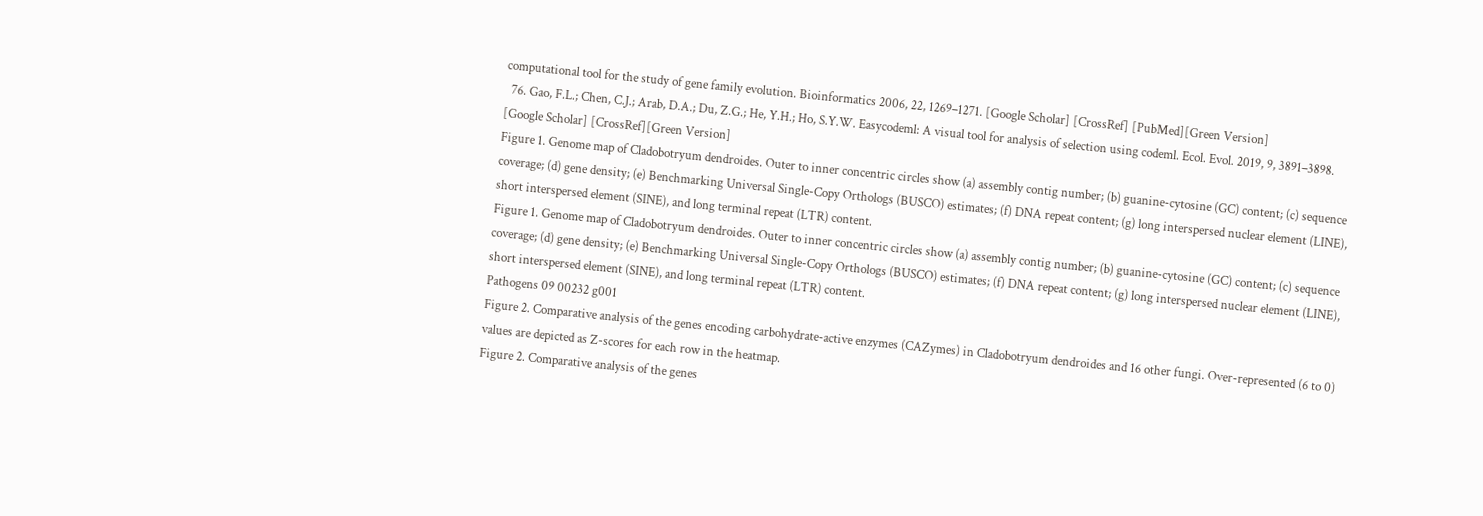computational tool for the study of gene family evolution. Bioinformatics 2006, 22, 1269–1271. [Google Scholar] [CrossRef] [PubMed][Green Version]
  76. Gao, F.L.; Chen, C.J.; Arab, D.A.; Du, Z.G.; He, Y.H.; Ho, S.Y.W. Easycodeml: A visual tool for analysis of selection using codeml. Ecol. Evol. 2019, 9, 3891–3898. [Google Scholar] [CrossRef][Green Version]
Figure 1. Genome map of Cladobotryum dendroides. Outer to inner concentric circles show (a) assembly contig number; (b) guanine-cytosine (GC) content; (c) sequence coverage; (d) gene density; (e) Benchmarking Universal Single-Copy Orthologs (BUSCO) estimates; (f) DNA repeat content; (g) long interspersed nuclear element (LINE), short interspersed element (SINE), and long terminal repeat (LTR) content.
Figure 1. Genome map of Cladobotryum dendroides. Outer to inner concentric circles show (a) assembly contig number; (b) guanine-cytosine (GC) content; (c) sequence coverage; (d) gene density; (e) Benchmarking Universal Single-Copy Orthologs (BUSCO) estimates; (f) DNA repeat content; (g) long interspersed nuclear element (LINE), short interspersed element (SINE), and long terminal repeat (LTR) content.
Pathogens 09 00232 g001
Figure 2. Comparative analysis of the genes encoding carbohydrate-active enzymes (CAZymes) in Cladobotryum dendroides and 16 other fungi. Over-represented (6 to 0) values are depicted as Z-scores for each row in the heatmap.
Figure 2. Comparative analysis of the genes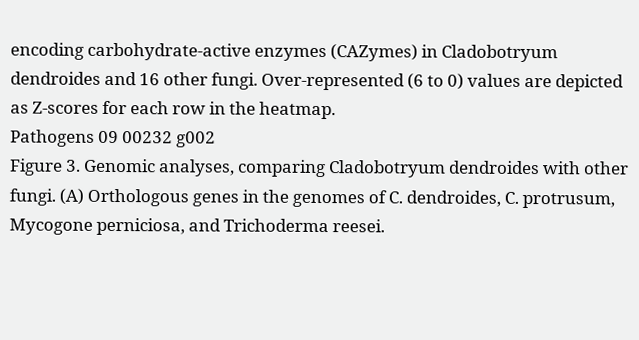encoding carbohydrate-active enzymes (CAZymes) in Cladobotryum dendroides and 16 other fungi. Over-represented (6 to 0) values are depicted as Z-scores for each row in the heatmap.
Pathogens 09 00232 g002
Figure 3. Genomic analyses, comparing Cladobotryum dendroides with other fungi. (A) Orthologous genes in the genomes of C. dendroides, C. protrusum, Mycogone perniciosa, and Trichoderma reesei.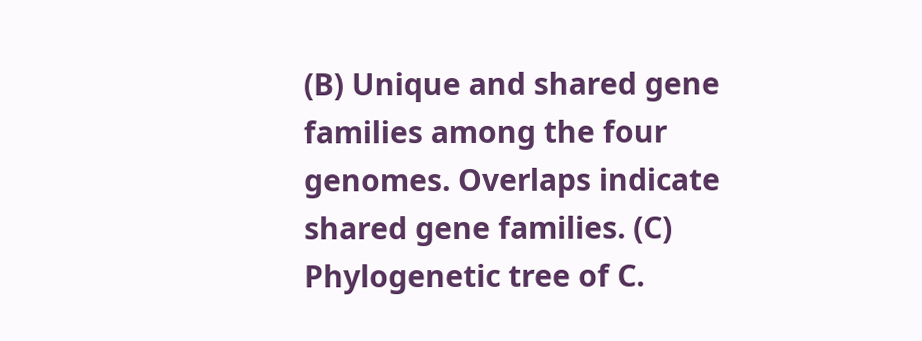(B) Unique and shared gene families among the four genomes. Overlaps indicate shared gene families. (C) Phylogenetic tree of C.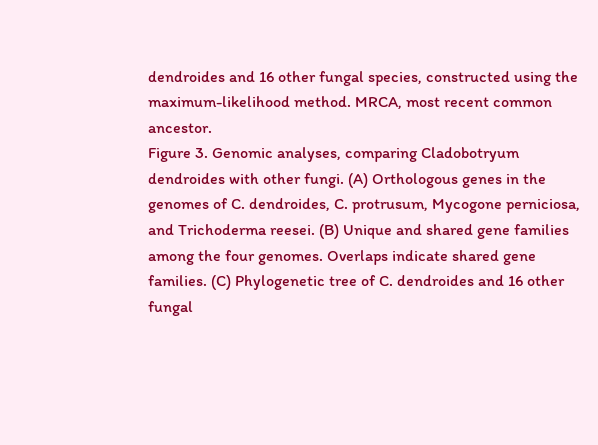dendroides and 16 other fungal species, constructed using the maximum-likelihood method. MRCA, most recent common ancestor.
Figure 3. Genomic analyses, comparing Cladobotryum dendroides with other fungi. (A) Orthologous genes in the genomes of C. dendroides, C. protrusum, Mycogone perniciosa, and Trichoderma reesei. (B) Unique and shared gene families among the four genomes. Overlaps indicate shared gene families. (C) Phylogenetic tree of C. dendroides and 16 other fungal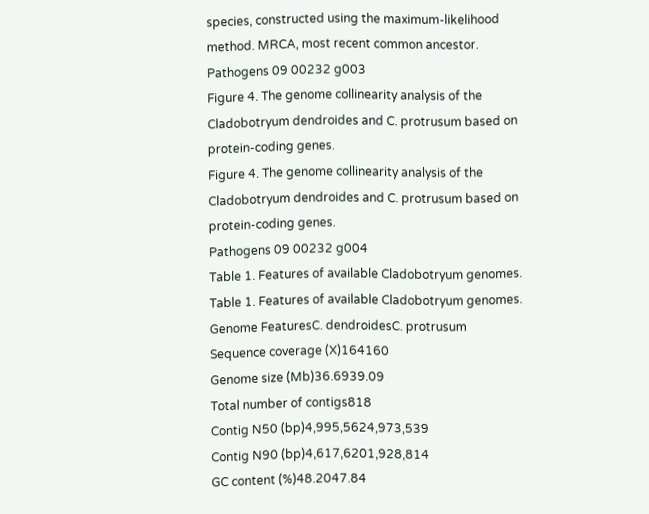species, constructed using the maximum-likelihood method. MRCA, most recent common ancestor.
Pathogens 09 00232 g003
Figure 4. The genome collinearity analysis of the Cladobotryum dendroides and C. protrusum based on protein-coding genes.
Figure 4. The genome collinearity analysis of the Cladobotryum dendroides and C. protrusum based on protein-coding genes.
Pathogens 09 00232 g004
Table 1. Features of available Cladobotryum genomes.
Table 1. Features of available Cladobotryum genomes.
Genome FeaturesC. dendroidesC. protrusum
Sequence coverage (X)164160
Genome size (Mb)36.6939.09
Total number of contigs818
Contig N50 (bp)4,995,5624,973,539
Contig N90 (bp)4,617,6201,928,814
GC content (%)48.2047.84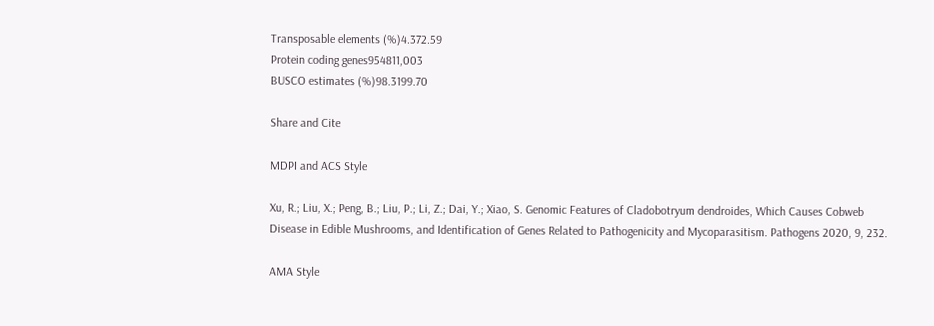Transposable elements (%)4.372.59
Protein coding genes954811,003
BUSCO estimates (%)98.3199.70

Share and Cite

MDPI and ACS Style

Xu, R.; Liu, X.; Peng, B.; Liu, P.; Li, Z.; Dai, Y.; Xiao, S. Genomic Features of Cladobotryum dendroides, Which Causes Cobweb Disease in Edible Mushrooms, and Identification of Genes Related to Pathogenicity and Mycoparasitism. Pathogens 2020, 9, 232.

AMA Style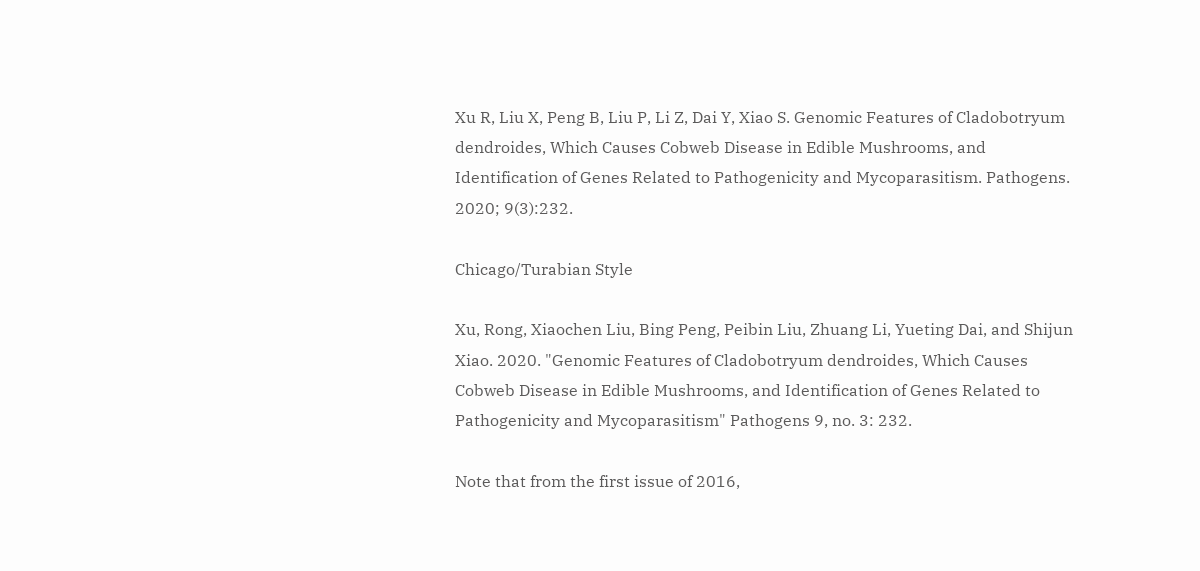Xu R, Liu X, Peng B, Liu P, Li Z, Dai Y, Xiao S. Genomic Features of Cladobotryum dendroides, Which Causes Cobweb Disease in Edible Mushrooms, and Identification of Genes Related to Pathogenicity and Mycoparasitism. Pathogens. 2020; 9(3):232.

Chicago/Turabian Style

Xu, Rong, Xiaochen Liu, Bing Peng, Peibin Liu, Zhuang Li, Yueting Dai, and Shijun Xiao. 2020. "Genomic Features of Cladobotryum dendroides, Which Causes Cobweb Disease in Edible Mushrooms, and Identification of Genes Related to Pathogenicity and Mycoparasitism" Pathogens 9, no. 3: 232.

Note that from the first issue of 2016,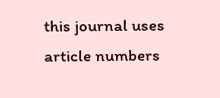this journal uses article numbers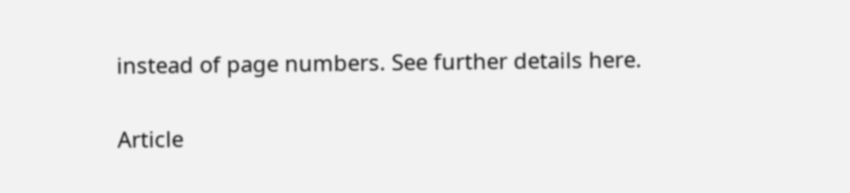instead of page numbers. See further details here.

Article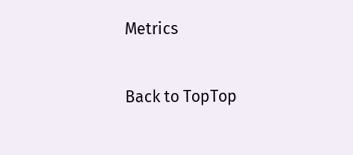Metrics

Back to TopTop